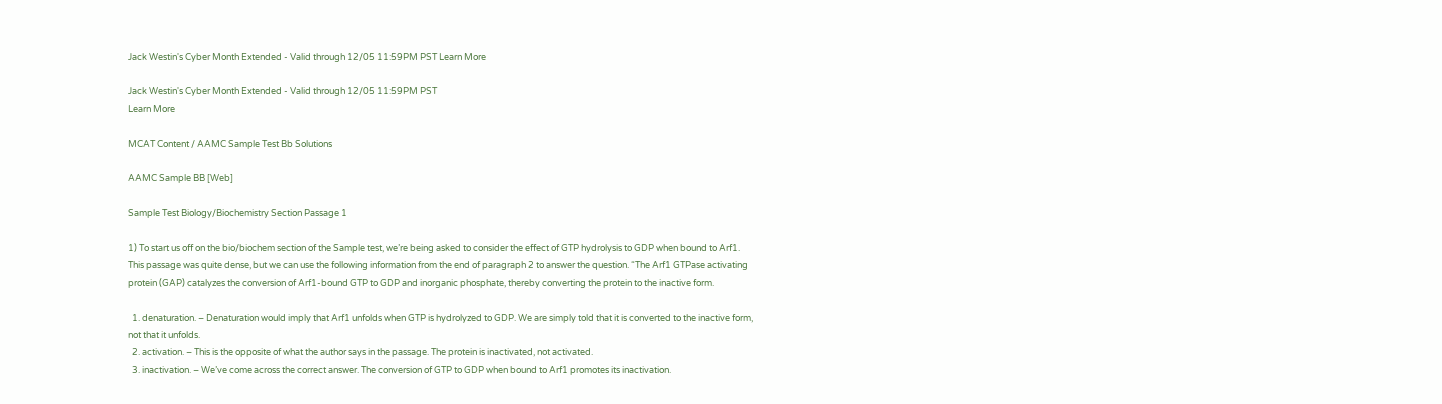Jack Westin's Cyber Month Extended - Valid through 12/05 11:59PM PST Learn More

Jack Westin's Cyber Month Extended - Valid through 12/05 11:59PM PST
Learn More

MCAT Content / AAMC Sample Test Bb Solutions

AAMC Sample BB [Web]

Sample Test Biology/Biochemistry Section Passage 1

1) To start us off on the bio/biochem section of the Sample test, we’re being asked to consider the effect of GTP hydrolysis to GDP when bound to Arf1. This passage was quite dense, but we can use the following information from the end of paragraph 2 to answer the question. “The Arf1 GTPase activating protein (GAP) catalyzes the conversion of Arf1-bound GTP to GDP and inorganic phosphate, thereby converting the protein to the inactive form.

  1. denaturation. – Denaturation would imply that Arf1 unfolds when GTP is hydrolyzed to GDP. We are simply told that it is converted to the inactive form, not that it unfolds.
  2. activation. – This is the opposite of what the author says in the passage. The protein is inactivated, not activated.
  3. inactivation. – We’ve come across the correct answer. The conversion of GTP to GDP when bound to Arf1 promotes its inactivation.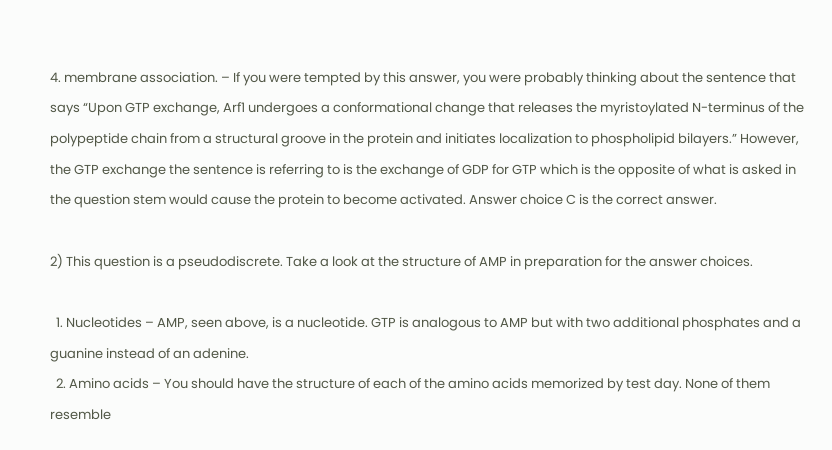4. membrane association. – If you were tempted by this answer, you were probably thinking about the sentence that says “Upon GTP exchange, Arf1 undergoes a conformational change that releases the myristoylated N-terminus of the polypeptide chain from a structural groove in the protein and initiates localization to phospholipid bilayers.” However, the GTP exchange the sentence is referring to is the exchange of GDP for GTP which is the opposite of what is asked in the question stem would cause the protein to become activated. Answer choice C is the correct answer.

2) This question is a pseudodiscrete. Take a look at the structure of AMP in preparation for the answer choices.

  1. Nucleotides – AMP, seen above, is a nucleotide. GTP is analogous to AMP but with two additional phosphates and a guanine instead of an adenine.
  2. Amino acids – You should have the structure of each of the amino acids memorized by test day. None of them resemble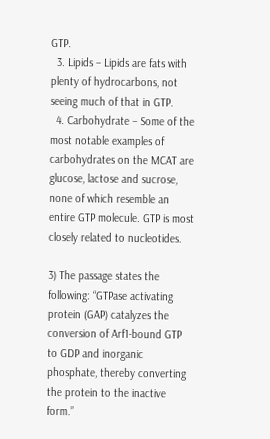GTP.
  3. Lipids – Lipids are fats with plenty of hydrocarbons, not seeing much of that in GTP.
  4. Carbohydrate – Some of the most notable examples of carbohydrates on the MCAT are glucose, lactose and sucrose, none of which resemble an entire GTP molecule. GTP is most closely related to nucleotides.

3) The passage states the following: “GTPase activating protein (GAP) catalyzes the conversion of Arf1-bound GTP to GDP and inorganic phosphate, thereby converting the protein to the inactive form.”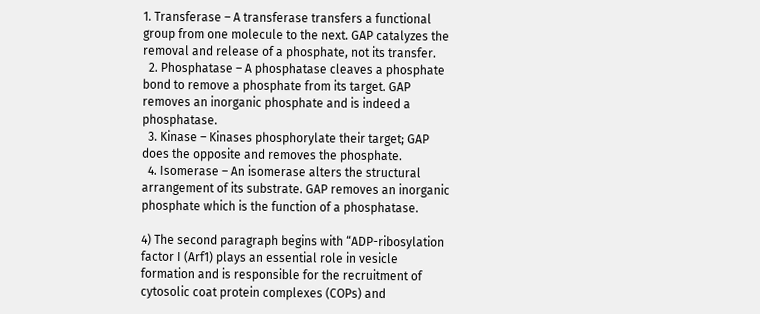1. Transferase – A transferase transfers a functional group from one molecule to the next. GAP catalyzes the removal and release of a phosphate, not its transfer.
  2. Phosphatase – A phosphatase cleaves a phosphate bond to remove a phosphate from its target. GAP removes an inorganic phosphate and is indeed a phosphatase.
  3. Kinase – Kinases phosphorylate their target; GAP does the opposite and removes the phosphate.
  4. Isomerase – An isomerase alters the structural arrangement of its substrate. GAP removes an inorganic phosphate which is the function of a phosphatase.

4) The second paragraph begins with “ADP-ribosylation factor I (Arf1) plays an essential role in vesicle formation and is responsible for the recruitment of cytosolic coat protein complexes (COPs) and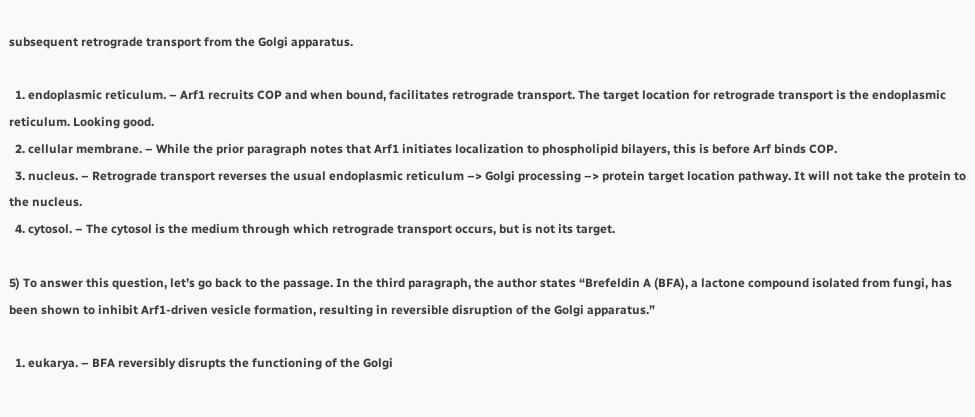subsequent retrograde transport from the Golgi apparatus.

  1. endoplasmic reticulum. – Arf1 recruits COP and when bound, facilitates retrograde transport. The target location for retrograde transport is the endoplasmic reticulum. Looking good.
  2. cellular membrane. – While the prior paragraph notes that Arf1 initiates localization to phospholipid bilayers, this is before Arf binds COP.
  3. nucleus. – Retrograde transport reverses the usual endoplasmic reticulum –> Golgi processing –> protein target location pathway. It will not take the protein to the nucleus.
  4. cytosol. – The cytosol is the medium through which retrograde transport occurs, but is not its target.

5) To answer this question, let’s go back to the passage. In the third paragraph, the author states “Brefeldin A (BFA), a lactone compound isolated from fungi, has been shown to inhibit Arf1-driven vesicle formation, resulting in reversible disruption of the Golgi apparatus.”

  1. eukarya. – BFA reversibly disrupts the functioning of the Golgi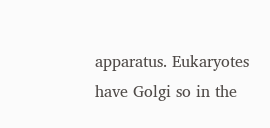apparatus. Eukaryotes have Golgi so in the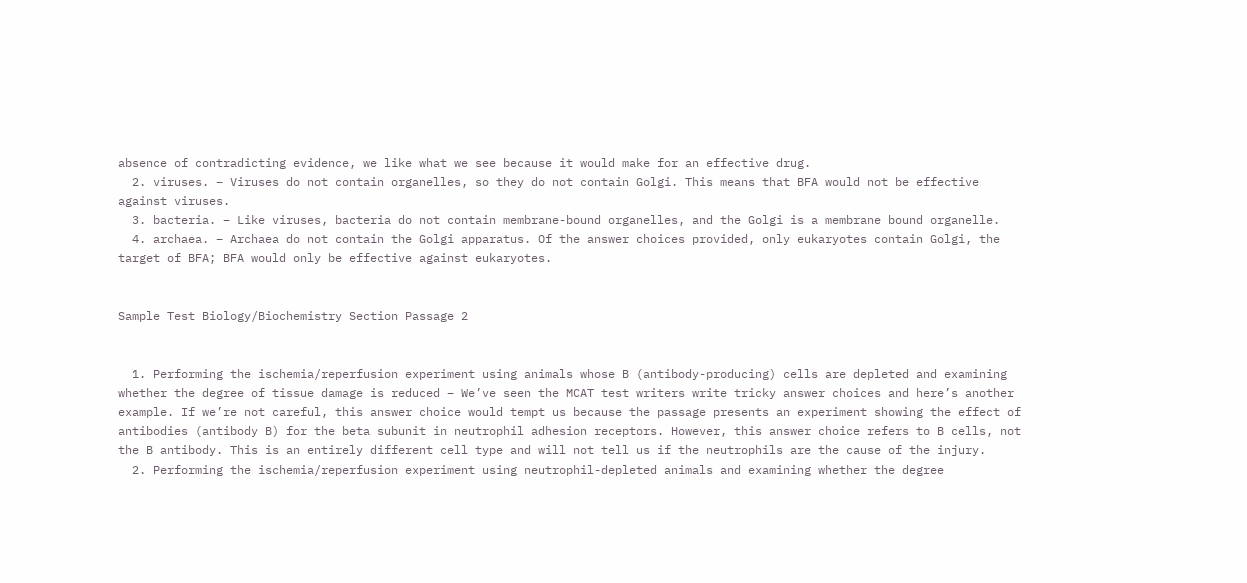absence of contradicting evidence, we like what we see because it would make for an effective drug.
  2. viruses. – Viruses do not contain organelles, so they do not contain Golgi. This means that BFA would not be effective against viruses.
  3. bacteria. – Like viruses, bacteria do not contain membrane-bound organelles, and the Golgi is a membrane bound organelle.
  4. archaea. – Archaea do not contain the Golgi apparatus. Of the answer choices provided, only eukaryotes contain Golgi, the target of BFA; BFA would only be effective against eukaryotes.


Sample Test Biology/Biochemistry Section Passage 2


  1. Performing the ischemia/reperfusion experiment using animals whose B (antibody-producing) cells are depleted and examining whether the degree of tissue damage is reduced – We’ve seen the MCAT test writers write tricky answer choices and here’s another example. If we’re not careful, this answer choice would tempt us because the passage presents an experiment showing the effect of antibodies (antibody B) for the beta subunit in neutrophil adhesion receptors. However, this answer choice refers to B cells, not the B antibody. This is an entirely different cell type and will not tell us if the neutrophils are the cause of the injury.
  2. Performing the ischemia/reperfusion experiment using neutrophil-depleted animals and examining whether the degree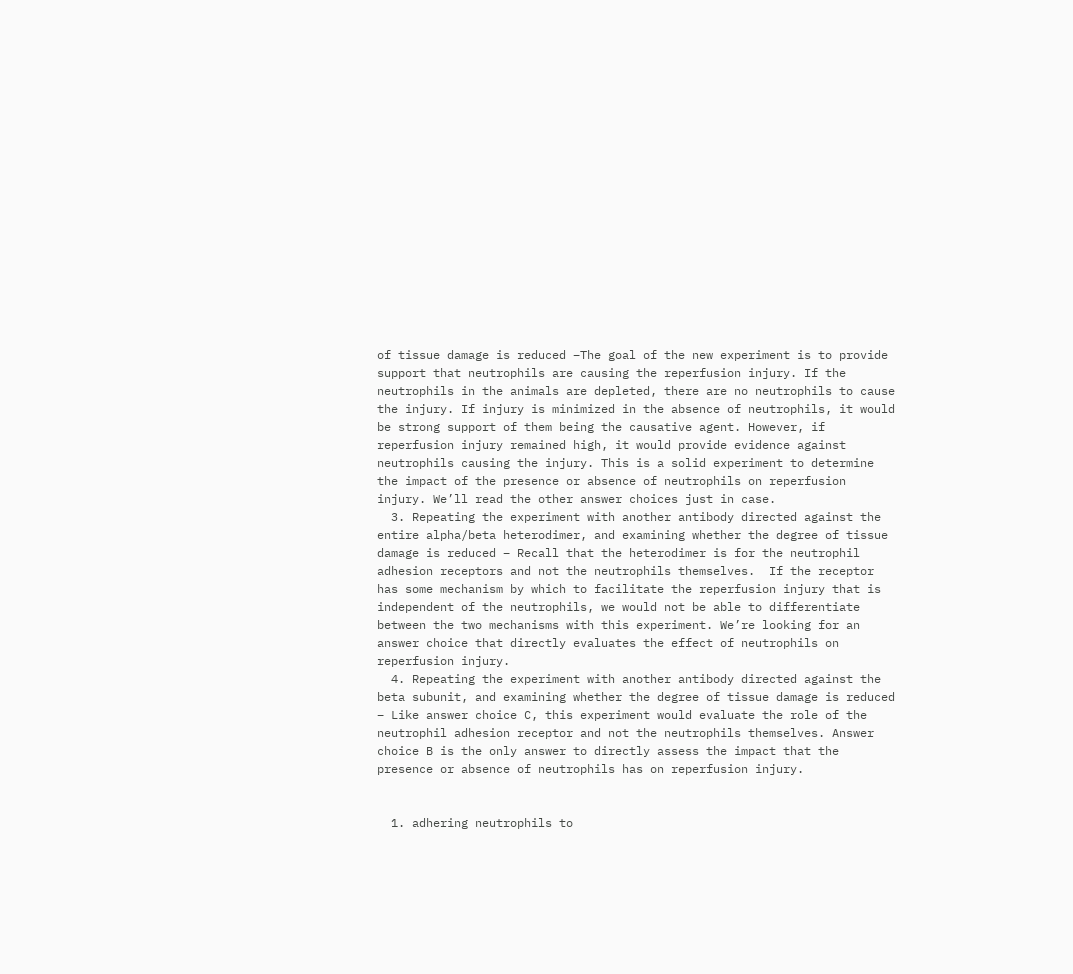of tissue damage is reduced –The goal of the new experiment is to provide support that neutrophils are causing the reperfusion injury. If the neutrophils in the animals are depleted, there are no neutrophils to cause the injury. If injury is minimized in the absence of neutrophils, it would be strong support of them being the causative agent. However, if reperfusion injury remained high, it would provide evidence against neutrophils causing the injury. This is a solid experiment to determine the impact of the presence or absence of neutrophils on reperfusion injury. We’ll read the other answer choices just in case.
  3. Repeating the experiment with another antibody directed against the entire alpha/beta heterodimer, and examining whether the degree of tissue damage is reduced – Recall that the heterodimer is for the neutrophil adhesion receptors and not the neutrophils themselves.  If the receptor has some mechanism by which to facilitate the reperfusion injury that is independent of the neutrophils, we would not be able to differentiate between the two mechanisms with this experiment. We’re looking for an answer choice that directly evaluates the effect of neutrophils on reperfusion injury.
  4. Repeating the experiment with another antibody directed against the beta subunit, and examining whether the degree of tissue damage is reduced – Like answer choice C, this experiment would evaluate the role of the neutrophil adhesion receptor and not the neutrophils themselves. Answer choice B is the only answer to directly assess the impact that the presence or absence of neutrophils has on reperfusion injury.


  1. adhering neutrophils to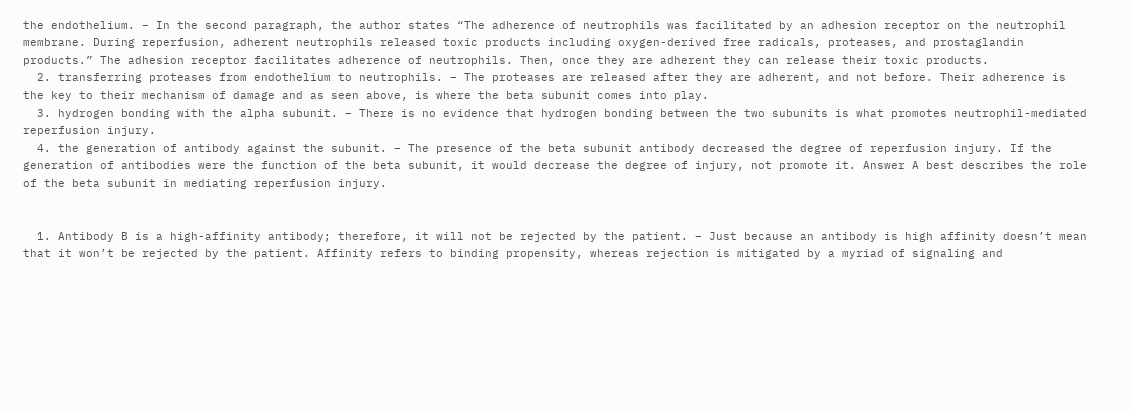the endothelium. – In the second paragraph, the author states “The adherence of neutrophils was facilitated by an adhesion receptor on the neutrophil membrane. During reperfusion, adherent neutrophils released toxic products including oxygen-derived free radicals, proteases, and prostaglandin products.” The adhesion receptor facilitates adherence of neutrophils. Then, once they are adherent they can release their toxic products.
  2. transferring proteases from endothelium to neutrophils. – The proteases are released after they are adherent, and not before. Their adherence is the key to their mechanism of damage and as seen above, is where the beta subunit comes into play.
  3. hydrogen bonding with the alpha subunit. – There is no evidence that hydrogen bonding between the two subunits is what promotes neutrophil-mediated reperfusion injury.
  4. the generation of antibody against the subunit. – The presence of the beta subunit antibody decreased the degree of reperfusion injury. If the generation of antibodies were the function of the beta subunit, it would decrease the degree of injury, not promote it. Answer A best describes the role of the beta subunit in mediating reperfusion injury.


  1. Antibody B is a high-affinity antibody; therefore, it will not be rejected by the patient. – Just because an antibody is high affinity doesn’t mean that it won’t be rejected by the patient. Affinity refers to binding propensity, whereas rejection is mitigated by a myriad of signaling and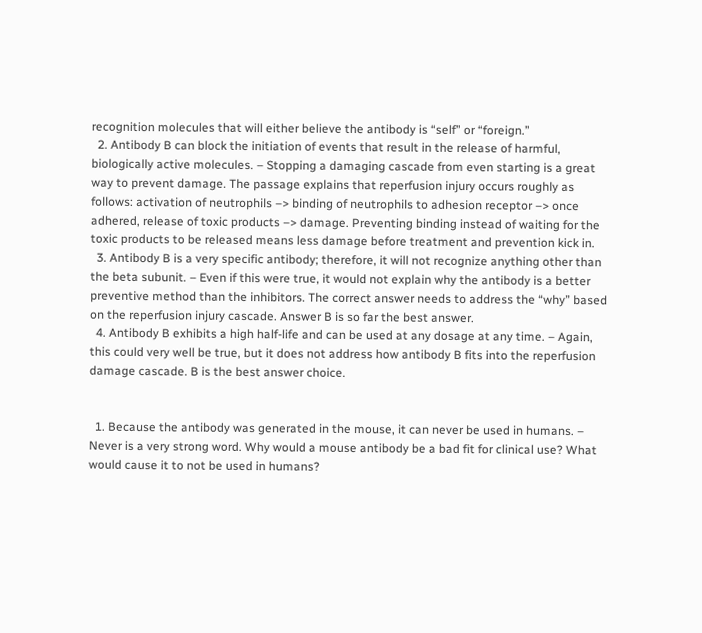recognition molecules that will either believe the antibody is “self” or “foreign.”
  2. Antibody B can block the initiation of events that result in the release of harmful, biologically active molecules. – Stopping a damaging cascade from even starting is a great way to prevent damage. The passage explains that reperfusion injury occurs roughly as follows: activation of neutrophils –> binding of neutrophils to adhesion receptor –> once adhered, release of toxic products –> damage. Preventing binding instead of waiting for the toxic products to be released means less damage before treatment and prevention kick in.
  3. Antibody B is a very specific antibody; therefore, it will not recognize anything other than the beta subunit. – Even if this were true, it would not explain why the antibody is a better preventive method than the inhibitors. The correct answer needs to address the “why” based on the reperfusion injury cascade. Answer B is so far the best answer.
  4. Antibody B exhibits a high half-life and can be used at any dosage at any time. – Again, this could very well be true, but it does not address how antibody B fits into the reperfusion damage cascade. B is the best answer choice.


  1. Because the antibody was generated in the mouse, it can never be used in humans. – Never is a very strong word. Why would a mouse antibody be a bad fit for clinical use? What would cause it to not be used in humans?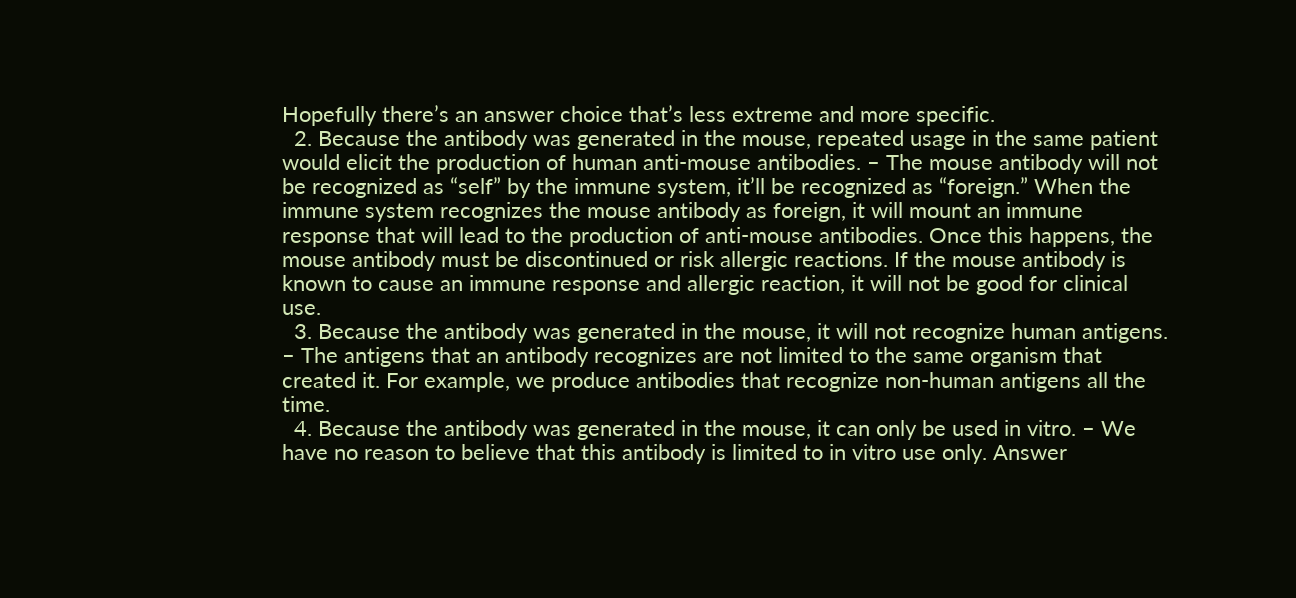Hopefully there’s an answer choice that’s less extreme and more specific.
  2. Because the antibody was generated in the mouse, repeated usage in the same patient would elicit the production of human anti-mouse antibodies. – The mouse antibody will not be recognized as “self” by the immune system, it’ll be recognized as “foreign.” When the immune system recognizes the mouse antibody as foreign, it will mount an immune response that will lead to the production of anti-mouse antibodies. Once this happens, the mouse antibody must be discontinued or risk allergic reactions. If the mouse antibody is known to cause an immune response and allergic reaction, it will not be good for clinical use.
  3. Because the antibody was generated in the mouse, it will not recognize human antigens. – The antigens that an antibody recognizes are not limited to the same organism that created it. For example, we produce antibodies that recognize non-human antigens all the time.
  4. Because the antibody was generated in the mouse, it can only be used in vitro. – We have no reason to believe that this antibody is limited to in vitro use only. Answer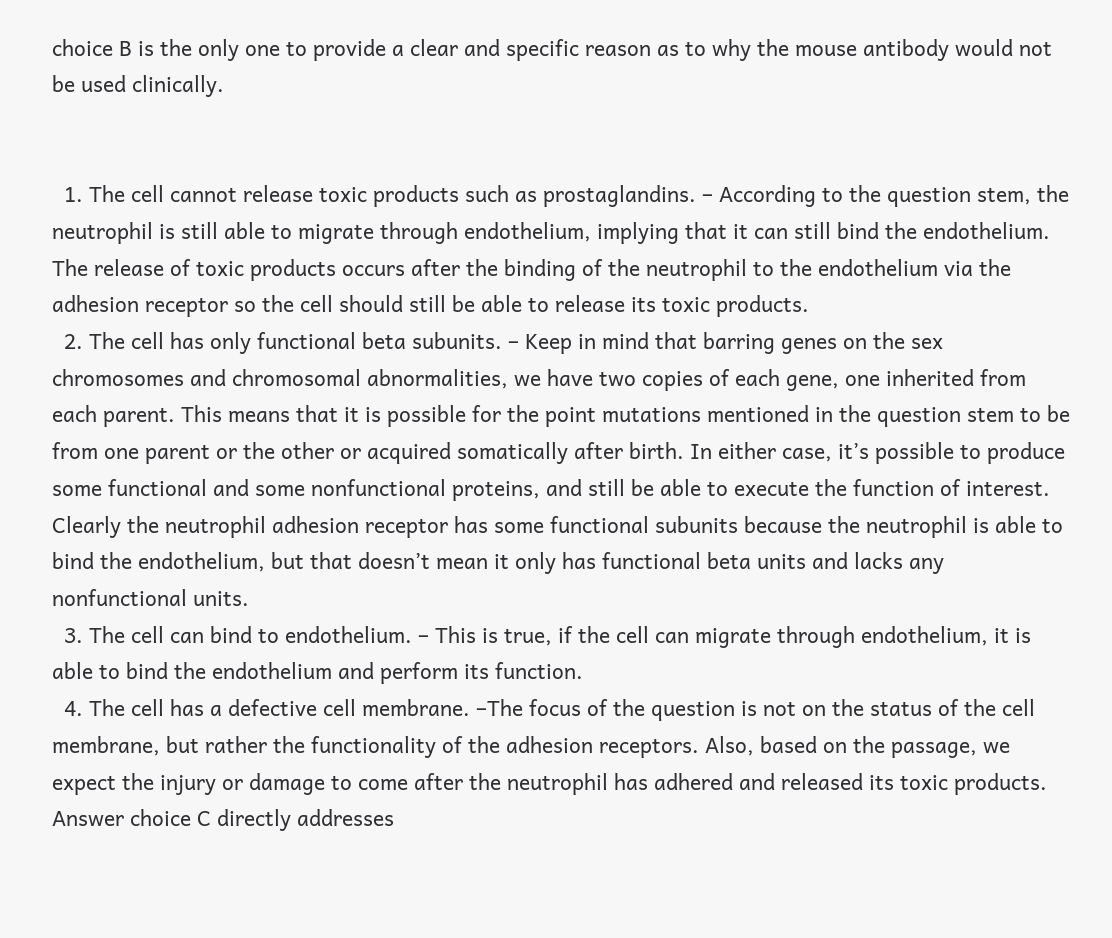choice B is the only one to provide a clear and specific reason as to why the mouse antibody would not be used clinically.


  1. The cell cannot release toxic products such as prostaglandins. – According to the question stem, the neutrophil is still able to migrate through endothelium, implying that it can still bind the endothelium. The release of toxic products occurs after the binding of the neutrophil to the endothelium via the adhesion receptor so the cell should still be able to release its toxic products.
  2. The cell has only functional beta subunits. – Keep in mind that barring genes on the sex chromosomes and chromosomal abnormalities, we have two copies of each gene, one inherited from each parent. This means that it is possible for the point mutations mentioned in the question stem to be from one parent or the other or acquired somatically after birth. In either case, it’s possible to produce some functional and some nonfunctional proteins, and still be able to execute the function of interest. Clearly the neutrophil adhesion receptor has some functional subunits because the neutrophil is able to bind the endothelium, but that doesn’t mean it only has functional beta units and lacks any nonfunctional units.
  3. The cell can bind to endothelium. – This is true, if the cell can migrate through endothelium, it is able to bind the endothelium and perform its function.
  4. The cell has a defective cell membrane. –The focus of the question is not on the status of the cell membrane, but rather the functionality of the adhesion receptors. Also, based on the passage, we expect the injury or damage to come after the neutrophil has adhered and released its toxic products. Answer choice C directly addresses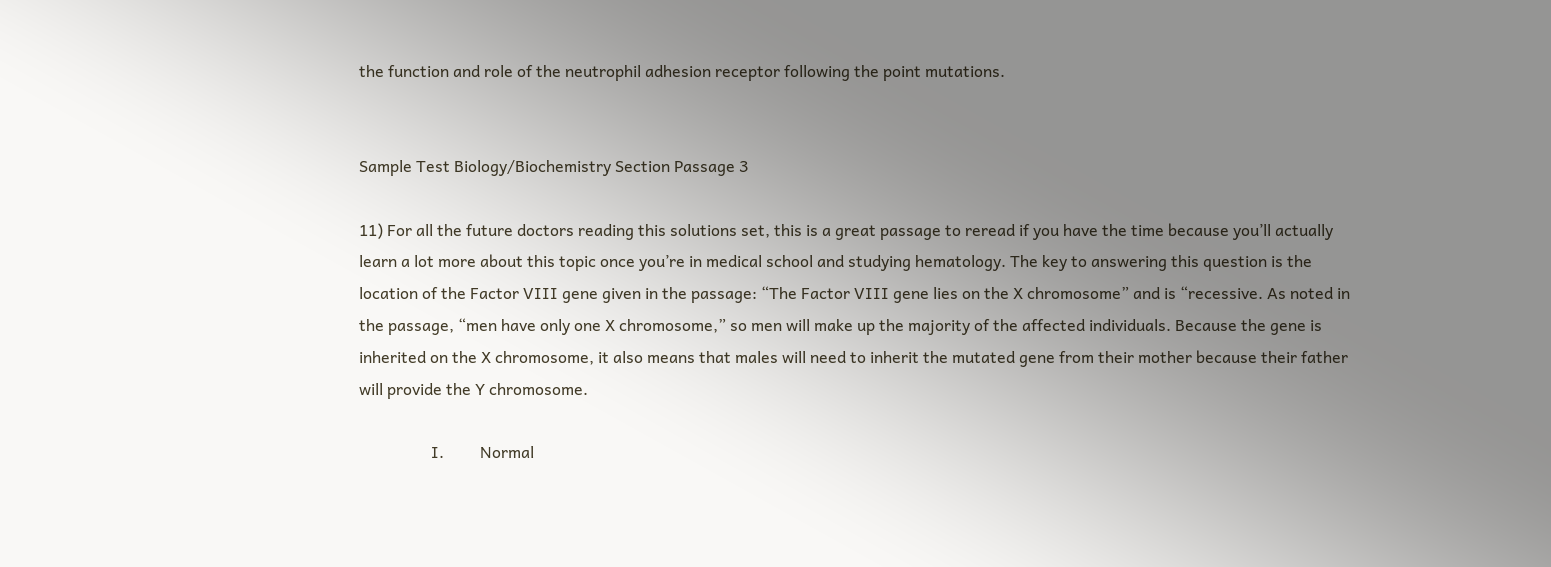the function and role of the neutrophil adhesion receptor following the point mutations.


Sample Test Biology/Biochemistry Section Passage 3

11) For all the future doctors reading this solutions set, this is a great passage to reread if you have the time because you’ll actually learn a lot more about this topic once you’re in medical school and studying hematology. The key to answering this question is the location of the Factor VIII gene given in the passage: “The Factor VIII gene lies on the X chromosome” and is “recessive. As noted in the passage, “men have only one X chromosome,” so men will make up the majority of the affected individuals. Because the gene is inherited on the X chromosome, it also means that males will need to inherit the mutated gene from their mother because their father will provide the Y chromosome.

                  I.         Normal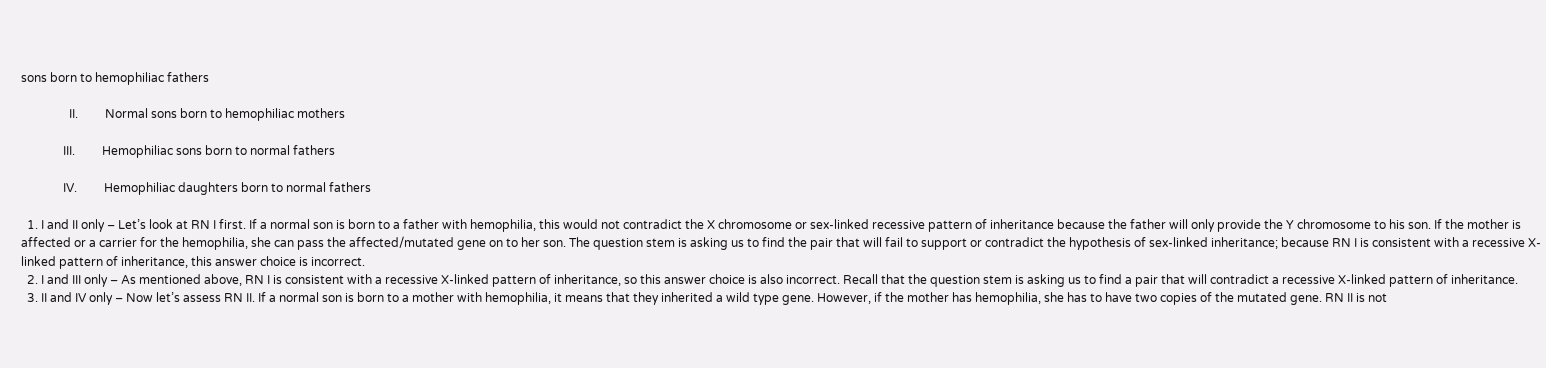sons born to hemophiliac fathers

                II.         Normal sons born to hemophiliac mothers

              III.         Hemophiliac sons born to normal fathers

              IV.         Hemophiliac daughters born to normal fathers

  1. I and II only – Let’s look at RN I first. If a normal son is born to a father with hemophilia, this would not contradict the X chromosome or sex-linked recessive pattern of inheritance because the father will only provide the Y chromosome to his son. If the mother is affected or a carrier for the hemophilia, she can pass the affected/mutated gene on to her son. The question stem is asking us to find the pair that will fail to support or contradict the hypothesis of sex-linked inheritance; because RN I is consistent with a recessive X-linked pattern of inheritance, this answer choice is incorrect.
  2. I and III only – As mentioned above, RN I is consistent with a recessive X-linked pattern of inheritance, so this answer choice is also incorrect. Recall that the question stem is asking us to find a pair that will contradict a recessive X-linked pattern of inheritance.
  3. II and IV only – Now let’s assess RN II. If a normal son is born to a mother with hemophilia, it means that they inherited a wild type gene. However, if the mother has hemophilia, she has to have two copies of the mutated gene. RN II is not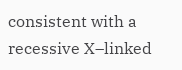consistent with a recessive X–linked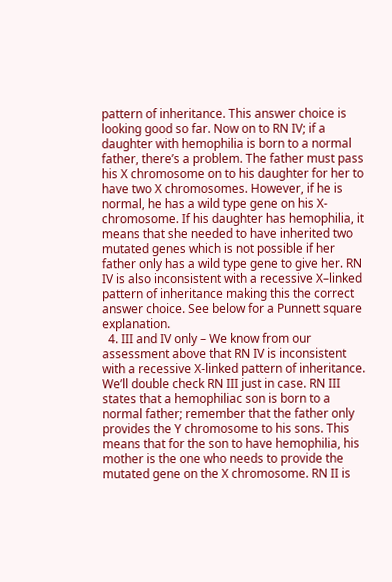pattern of inheritance. This answer choice is looking good so far. Now on to RN IV; if a daughter with hemophilia is born to a normal father, there’s a problem. The father must pass his X chromosome on to his daughter for her to have two X chromosomes. However, if he is normal, he has a wild type gene on his X-chromosome. If his daughter has hemophilia, it means that she needed to have inherited two mutated genes which is not possible if her father only has a wild type gene to give her. RN IV is also inconsistent with a recessive X–linked pattern of inheritance making this the correct answer choice. See below for a Punnett square explanation.
  4. III and IV only – We know from our assessment above that RN IV is inconsistent with a recessive X-linked pattern of inheritance. We’ll double check RN III just in case. RN III states that a hemophiliac son is born to a normal father; remember that the father only provides the Y chromosome to his sons. This means that for the son to have hemophilia, his mother is the one who needs to provide the mutated gene on the X chromosome. RN II is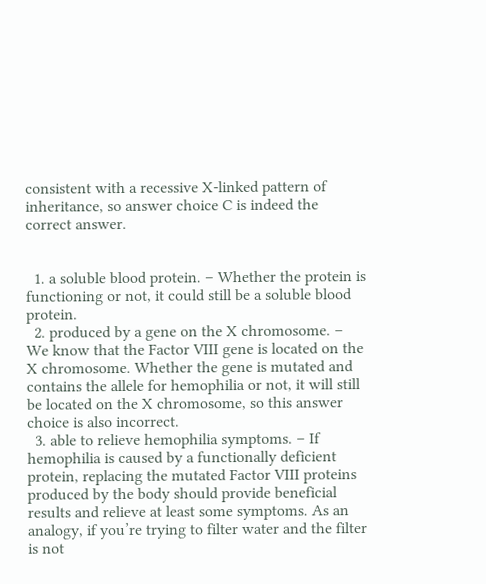consistent with a recessive X-linked pattern of inheritance, so answer choice C is indeed the correct answer.


  1. a soluble blood protein. – Whether the protein is functioning or not, it could still be a soluble blood protein.
  2. produced by a gene on the X chromosome. – We know that the Factor VIII gene is located on the X chromosome. Whether the gene is mutated and contains the allele for hemophilia or not, it will still be located on the X chromosome, so this answer choice is also incorrect.
  3. able to relieve hemophilia symptoms. – If hemophilia is caused by a functionally deficient protein, replacing the mutated Factor VIII proteins produced by the body should provide beneficial results and relieve at least some symptoms. As an analogy, if you’re trying to filter water and the filter is not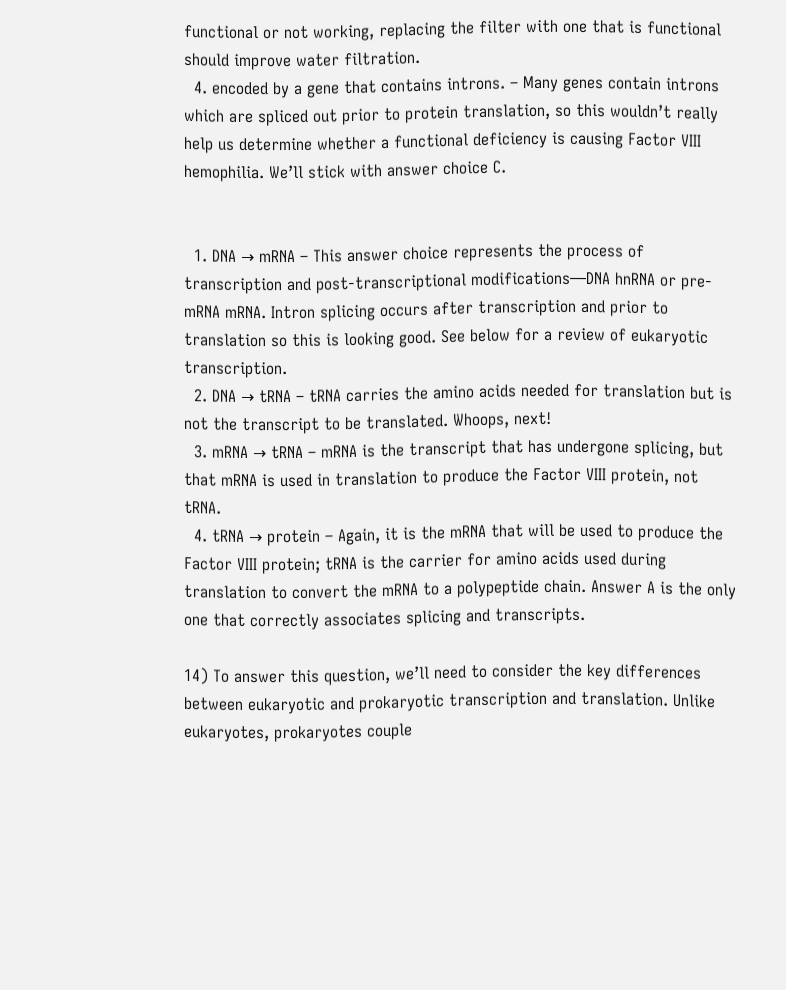functional or not working, replacing the filter with one that is functional should improve water filtration.
  4. encoded by a gene that contains introns. – Many genes contain introns which are spliced out prior to protein translation, so this wouldn’t really help us determine whether a functional deficiency is causing Factor VIII hemophilia. We’ll stick with answer choice C.


  1. DNA → mRNA – This answer choice represents the process of transcription and post-transcriptional modifications—DNA hnRNA or pre-mRNA mRNA. Intron splicing occurs after transcription and prior to translation so this is looking good. See below for a review of eukaryotic transcription.
  2. DNA → tRNA – tRNA carries the amino acids needed for translation but is not the transcript to be translated. Whoops, next!
  3. mRNA → tRNA – mRNA is the transcript that has undergone splicing, but that mRNA is used in translation to produce the Factor VIII protein, not tRNA.
  4. tRNA → protein – Again, it is the mRNA that will be used to produce the Factor VIII protein; tRNA is the carrier for amino acids used during translation to convert the mRNA to a polypeptide chain. Answer A is the only one that correctly associates splicing and transcripts.

14) To answer this question, we’ll need to consider the key differences between eukaryotic and prokaryotic transcription and translation. Unlike eukaryotes, prokaryotes couple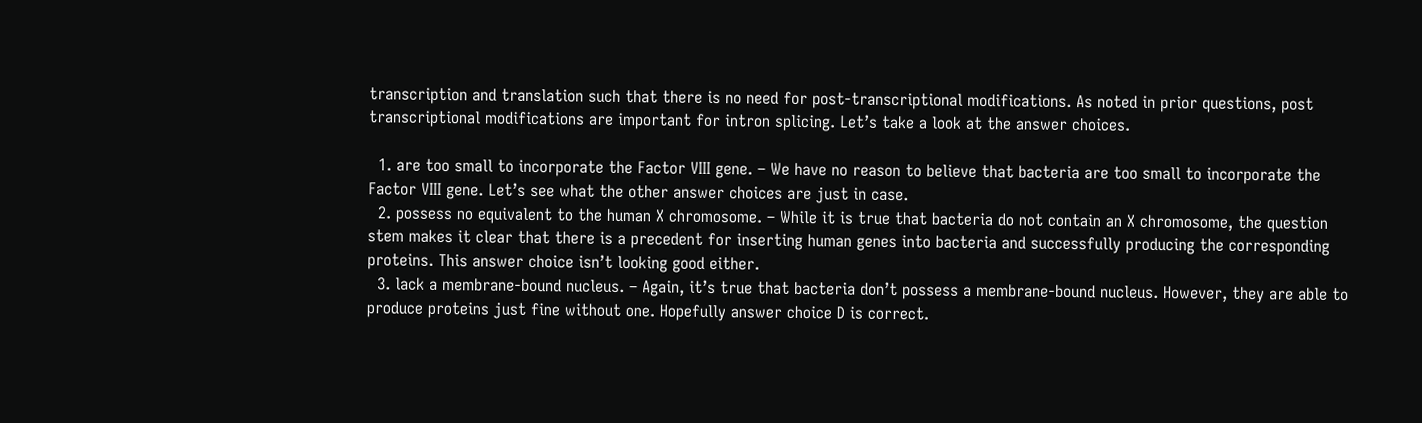transcription and translation such that there is no need for post-transcriptional modifications. As noted in prior questions, post transcriptional modifications are important for intron splicing. Let’s take a look at the answer choices.

  1. are too small to incorporate the Factor VIII gene. – We have no reason to believe that bacteria are too small to incorporate the Factor VIII gene. Let’s see what the other answer choices are just in case.
  2. possess no equivalent to the human X chromosome. – While it is true that bacteria do not contain an X chromosome, the question stem makes it clear that there is a precedent for inserting human genes into bacteria and successfully producing the corresponding proteins. This answer choice isn’t looking good either.
  3. lack a membrane-bound nucleus. – Again, it’s true that bacteria don’t possess a membrane-bound nucleus. However, they are able to produce proteins just fine without one. Hopefully answer choice D is correct.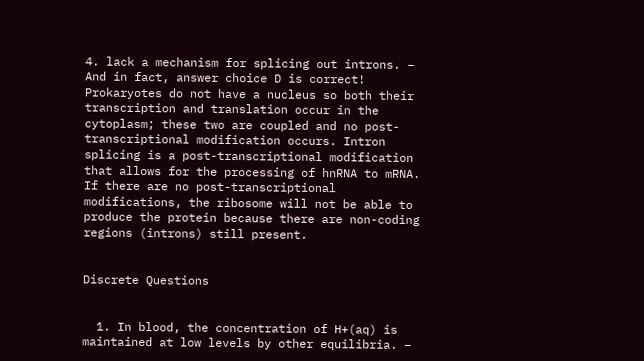4. lack a mechanism for splicing out introns. – And in fact, answer choice D is correct! Prokaryotes do not have a nucleus so both their transcription and translation occur in the cytoplasm; these two are coupled and no post-transcriptional modification occurs. Intron splicing is a post-transcriptional modification that allows for the processing of hnRNA to mRNA. If there are no post-transcriptional modifications, the ribosome will not be able to produce the protein because there are non-coding regions (introns) still present.


Discrete Questions


  1. In blood, the concentration of H+(aq) is maintained at low levels by other equilibria. –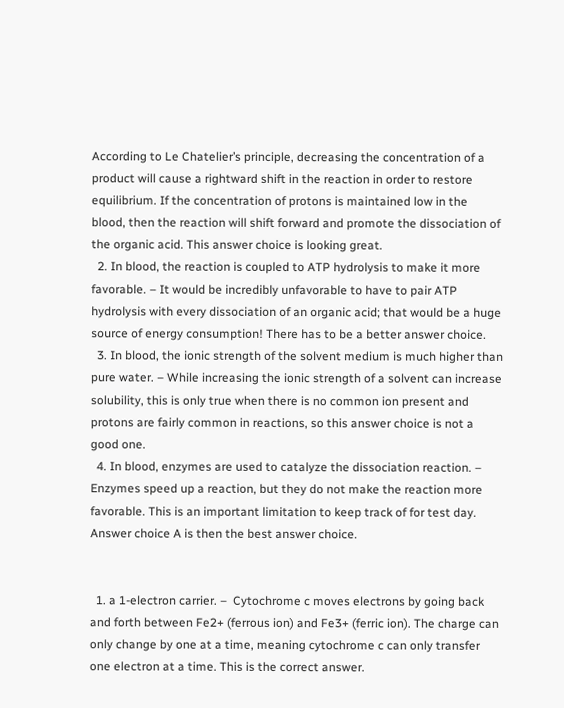According to Le Chatelier’s principle, decreasing the concentration of a product will cause a rightward shift in the reaction in order to restore equilibrium. If the concentration of protons is maintained low in the blood, then the reaction will shift forward and promote the dissociation of the organic acid. This answer choice is looking great.
  2. In blood, the reaction is coupled to ATP hydrolysis to make it more favorable. – It would be incredibly unfavorable to have to pair ATP hydrolysis with every dissociation of an organic acid; that would be a huge source of energy consumption! There has to be a better answer choice.
  3. In blood, the ionic strength of the solvent medium is much higher than pure water. – While increasing the ionic strength of a solvent can increase solubility, this is only true when there is no common ion present and protons are fairly common in reactions, so this answer choice is not a good one.
  4. In blood, enzymes are used to catalyze the dissociation reaction. – Enzymes speed up a reaction, but they do not make the reaction more favorable. This is an important limitation to keep track of for test day. Answer choice A is then the best answer choice.


  1. a 1-electron carrier. –  Cytochrome c moves electrons by going back and forth between Fe2+ (ferrous ion) and Fe3+ (ferric ion). The charge can only change by one at a time, meaning cytochrome c can only transfer one electron at a time. This is the correct answer.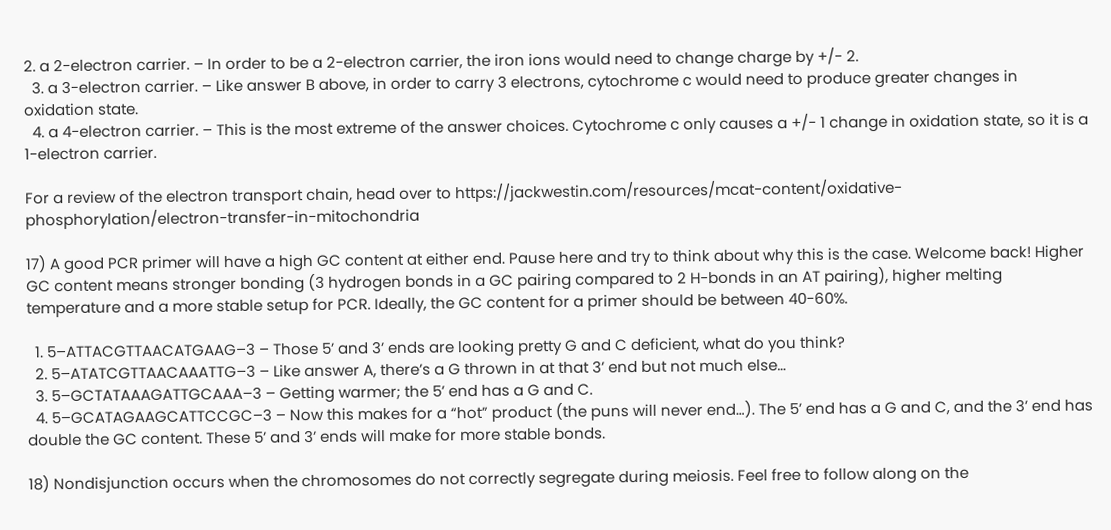2. a 2-electron carrier. – In order to be a 2-electron carrier, the iron ions would need to change charge by +/- 2.
  3. a 3-electron carrier. – Like answer B above, in order to carry 3 electrons, cytochrome c would need to produce greater changes in oxidation state.
  4. a 4-electron carrier. – This is the most extreme of the answer choices. Cytochrome c only causes a +/- 1 change in oxidation state, so it is a 1-electron carrier.

For a review of the electron transport chain, head over to https://jackwestin.com/resources/mcat-content/oxidative-phosphorylation/electron-transfer-in-mitochondria

17) A good PCR primer will have a high GC content at either end. Pause here and try to think about why this is the case. Welcome back! Higher GC content means stronger bonding (3 hydrogen bonds in a GC pairing compared to 2 H-bonds in an AT pairing), higher melting temperature and a more stable setup for PCR. Ideally, the GC content for a primer should be between 40-60%.

  1. 5–ATTACGTTAACATGAAG–3 – Those 5’ and 3’ ends are looking pretty G and C deficient, what do you think?
  2. 5–ATATCGTTAACAAATTG–3 – Like answer A, there’s a G thrown in at that 3’ end but not much else…
  3. 5–GCTATAAAGATTGCAAA–3 – Getting warmer; the 5’ end has a G and C.
  4. 5–GCATAGAAGCATTCCGC–3 – Now this makes for a “hot” product (the puns will never end…). The 5’ end has a G and C, and the 3’ end has double the GC content. These 5’ and 3’ ends will make for more stable bonds.

18) Nondisjunction occurs when the chromosomes do not correctly segregate during meiosis. Feel free to follow along on the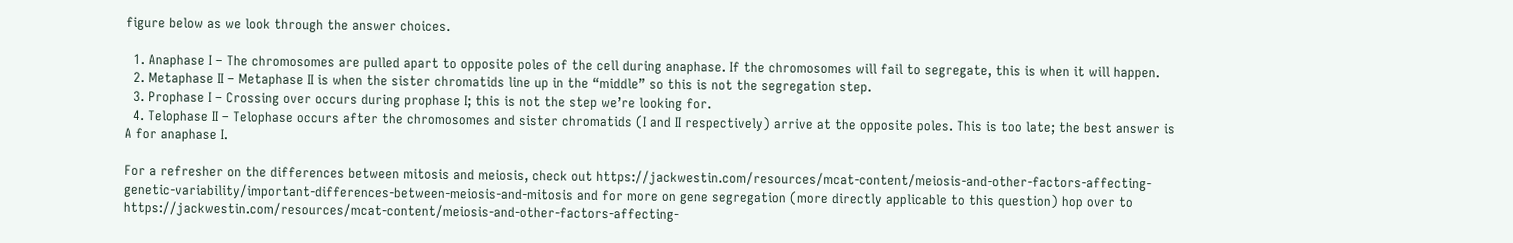figure below as we look through the answer choices.

  1. Anaphase I – The chromosomes are pulled apart to opposite poles of the cell during anaphase. If the chromosomes will fail to segregate, this is when it will happen.
  2. Metaphase II – Metaphase II is when the sister chromatids line up in the “middle” so this is not the segregation step.
  3. Prophase I – Crossing over occurs during prophase I; this is not the step we’re looking for.
  4. Telophase II – Telophase occurs after the chromosomes and sister chromatids (I and II respectively) arrive at the opposite poles. This is too late; the best answer is A for anaphase I.

For a refresher on the differences between mitosis and meiosis, check out https://jackwestin.com/resources/mcat-content/meiosis-and-other-factors-affecting-genetic-variability/important-differences-between-meiosis-and-mitosis and for more on gene segregation (more directly applicable to this question) hop over to https://jackwestin.com/resources/mcat-content/meiosis-and-other-factors-affecting-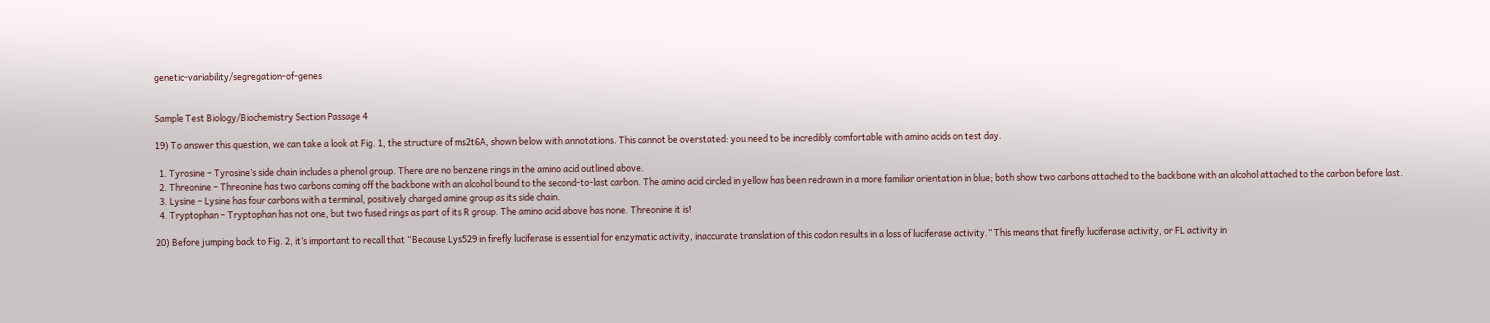genetic-variability/segregation-of-genes


Sample Test Biology/Biochemistry Section Passage 4

19) To answer this question, we can take a look at Fig. 1, the structure of ms2t6A, shown below with annotations. This cannot be overstated: you need to be incredibly comfortable with amino acids on test day.

  1. Tyrosine – Tyrosine’s side chain includes a phenol group. There are no benzene rings in the amino acid outlined above.
  2. Threonine – Threonine has two carbons coming off the backbone with an alcohol bound to the second-to-last carbon. The amino acid circled in yellow has been redrawn in a more familiar orientation in blue; both show two carbons attached to the backbone with an alcohol attached to the carbon before last.
  3. Lysine – Lysine has four carbons with a terminal, positively charged amine group as its side chain.
  4. Tryptophan – Tryptophan has not one, but two fused rings as part of its R group. The amino acid above has none. Threonine it is!

20) Before jumping back to Fig. 2, it’s important to recall that “Because Lys529 in firefly luciferase is essential for enzymatic activity, inaccurate translation of this codon results in a loss of luciferase activity.” This means that firefly luciferase activity, or FL activity in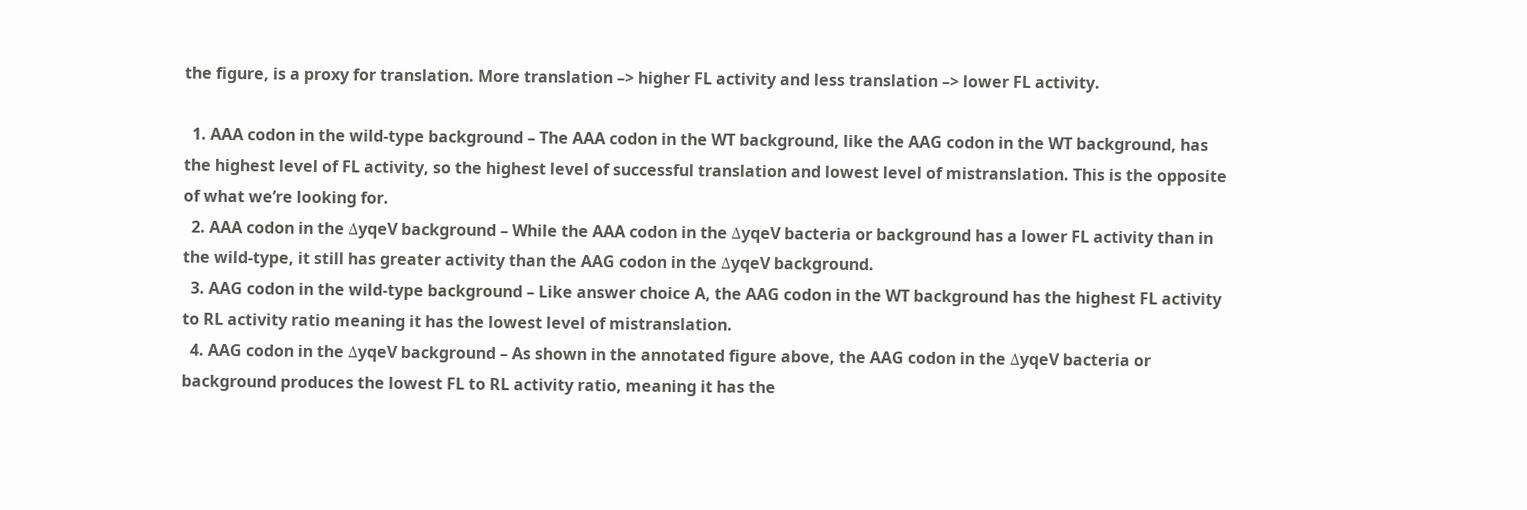the figure, is a proxy for translation. More translation –> higher FL activity and less translation –> lower FL activity.

  1. AAA codon in the wild-type background – The AAA codon in the WT background, like the AAG codon in the WT background, has the highest level of FL activity, so the highest level of successful translation and lowest level of mistranslation. This is the opposite of what we’re looking for.
  2. AAA codon in the ΔyqeV background – While the AAA codon in the ΔyqeV bacteria or background has a lower FL activity than in the wild-type, it still has greater activity than the AAG codon in the ΔyqeV background.
  3. AAG codon in the wild-type background – Like answer choice A, the AAG codon in the WT background has the highest FL activity to RL activity ratio meaning it has the lowest level of mistranslation.
  4. AAG codon in the ΔyqeV background – As shown in the annotated figure above, the AAG codon in the ΔyqeV bacteria or background produces the lowest FL to RL activity ratio, meaning it has the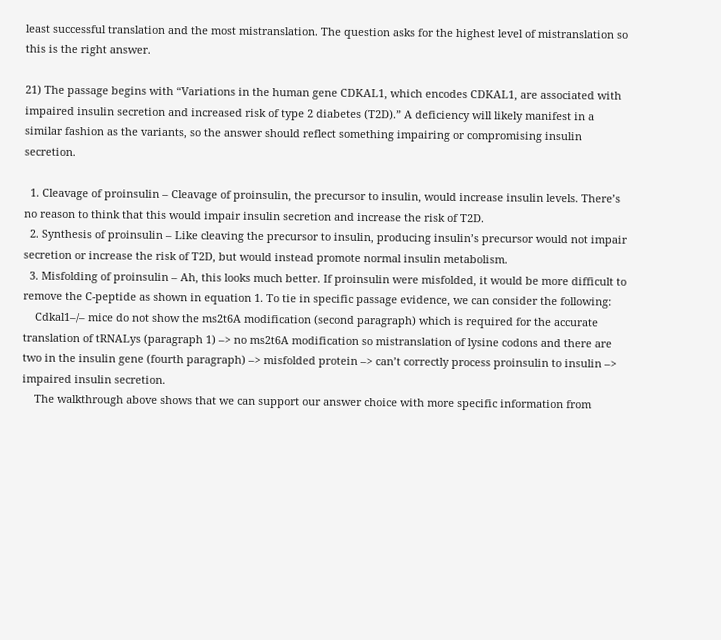least successful translation and the most mistranslation. The question asks for the highest level of mistranslation so this is the right answer.

21) The passage begins with “Variations in the human gene CDKAL1, which encodes CDKAL1, are associated with impaired insulin secretion and increased risk of type 2 diabetes (T2D).” A deficiency will likely manifest in a similar fashion as the variants, so the answer should reflect something impairing or compromising insulin secretion.

  1. Cleavage of proinsulin – Cleavage of proinsulin, the precursor to insulin, would increase insulin levels. There’s no reason to think that this would impair insulin secretion and increase the risk of T2D.
  2. Synthesis of proinsulin – Like cleaving the precursor to insulin, producing insulin’s precursor would not impair secretion or increase the risk of T2D, but would instead promote normal insulin metabolism.
  3. Misfolding of proinsulin – Ah, this looks much better. If proinsulin were misfolded, it would be more difficult to remove the C-peptide as shown in equation 1. To tie in specific passage evidence, we can consider the following:
    Cdkal1–/– mice do not show the ms2t6A modification (second paragraph) which is required for the accurate translation of tRNALys (paragraph 1) –> no ms2t6A modification so mistranslation of lysine codons and there are two in the insulin gene (fourth paragraph) –> misfolded protein –> can’t correctly process proinsulin to insulin –> impaired insulin secretion.
    The walkthrough above shows that we can support our answer choice with more specific information from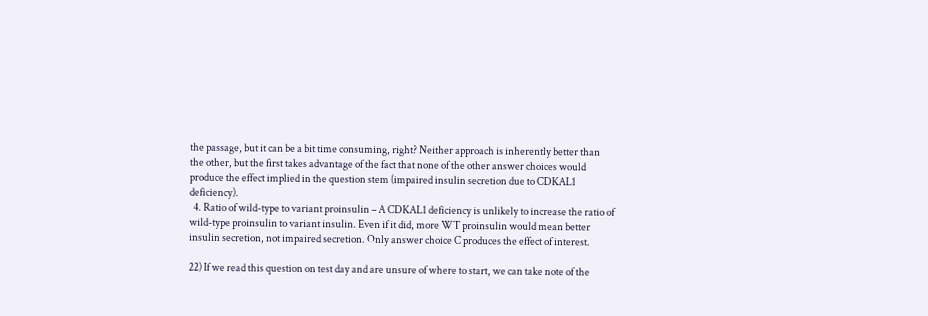the passage, but it can be a bit time consuming, right? Neither approach is inherently better than the other, but the first takes advantage of the fact that none of the other answer choices would produce the effect implied in the question stem (impaired insulin secretion due to CDKAL1 deficiency).
  4. Ratio of wild-type to variant proinsulin – A CDKAL1 deficiency is unlikely to increase the ratio of wild-type proinsulin to variant insulin. Even if it did, more WT proinsulin would mean better insulin secretion, not impaired secretion. Only answer choice C produces the effect of interest.

22) If we read this question on test day and are unsure of where to start, we can take note of the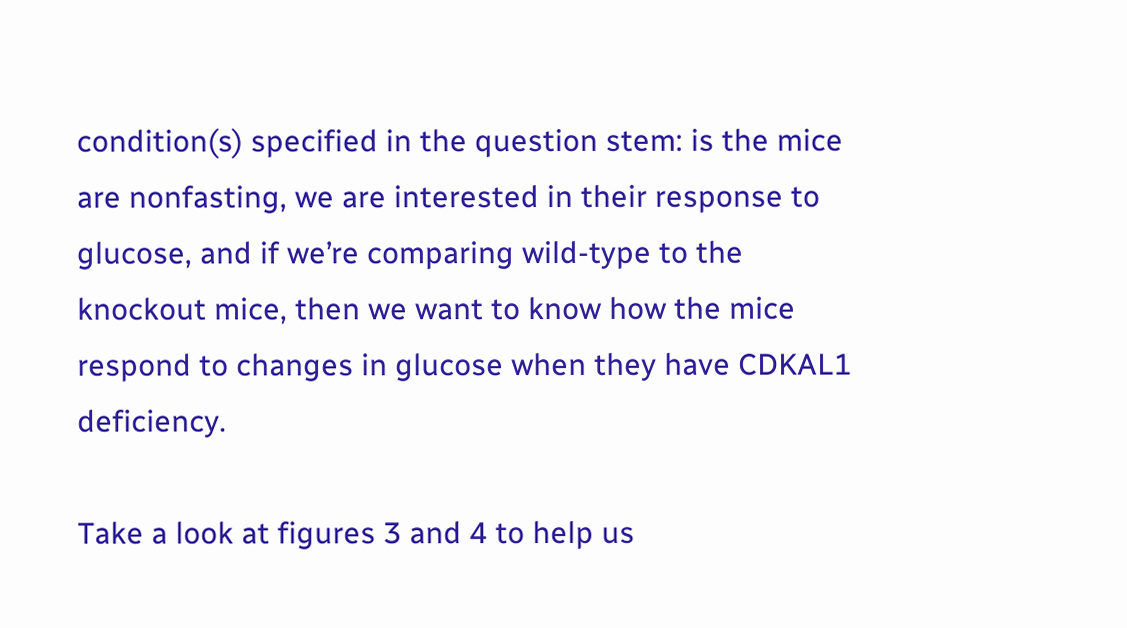condition(s) specified in the question stem: is the mice are nonfasting, we are interested in their response to glucose, and if we’re comparing wild-type to the knockout mice, then we want to know how the mice respond to changes in glucose when they have CDKAL1 deficiency.

Take a look at figures 3 and 4 to help us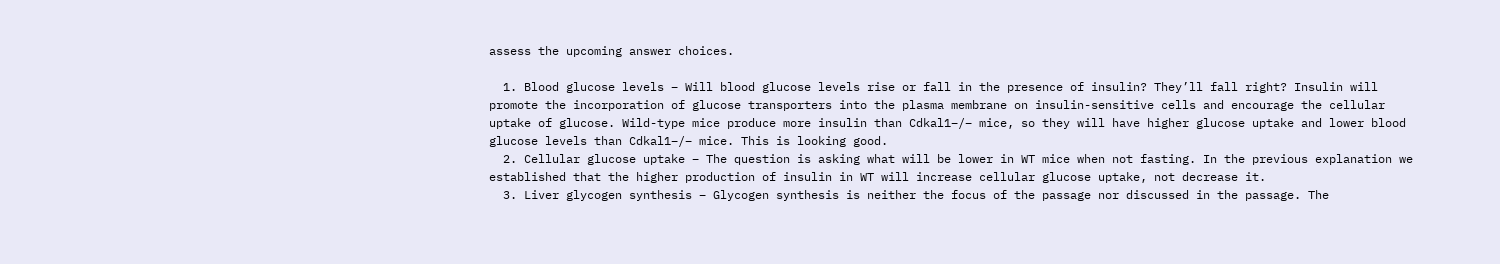assess the upcoming answer choices.

  1. Blood glucose levels – Will blood glucose levels rise or fall in the presence of insulin? They’ll fall right? Insulin will promote the incorporation of glucose transporters into the plasma membrane on insulin-sensitive cells and encourage the cellular uptake of glucose. Wild-type mice produce more insulin than Cdkal1–/– mice, so they will have higher glucose uptake and lower blood glucose levels than Cdkal1–/– mice. This is looking good.
  2. Cellular glucose uptake – The question is asking what will be lower in WT mice when not fasting. In the previous explanation we established that the higher production of insulin in WT will increase cellular glucose uptake, not decrease it.
  3. Liver glycogen synthesis – Glycogen synthesis is neither the focus of the passage nor discussed in the passage. The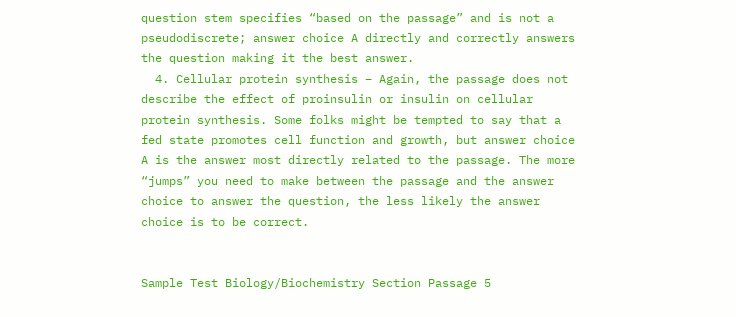question stem specifies “based on the passage” and is not a pseudodiscrete; answer choice A directly and correctly answers the question making it the best answer.
  4. Cellular protein synthesis – Again, the passage does not describe the effect of proinsulin or insulin on cellular protein synthesis. Some folks might be tempted to say that a fed state promotes cell function and growth, but answer choice A is the answer most directly related to the passage. The more “jumps” you need to make between the passage and the answer choice to answer the question, the less likely the answer choice is to be correct.


Sample Test Biology/Biochemistry Section Passage 5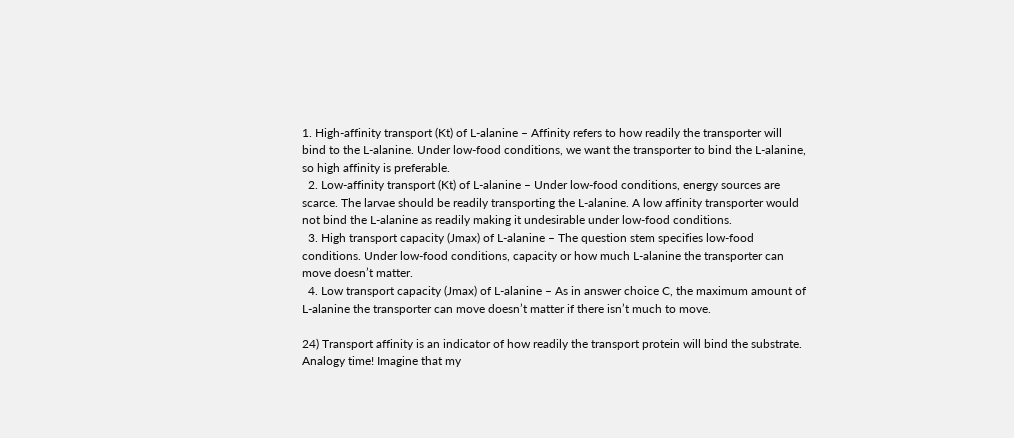1. High-affinity transport (Kt) of L-alanine – Affinity refers to how readily the transporter will bind to the L-alanine. Under low-food conditions, we want the transporter to bind the L-alanine, so high affinity is preferable.
  2. Low-affinity transport (Kt) of L-alanine – Under low-food conditions, energy sources are scarce. The larvae should be readily transporting the L-alanine. A low affinity transporter would not bind the L-alanine as readily making it undesirable under low-food conditions.
  3. High transport capacity (Jmax) of L-alanine – The question stem specifies low-food conditions. Under low-food conditions, capacity or how much L-alanine the transporter can move doesn’t matter.
  4. Low transport capacity (Jmax) of L-alanine – As in answer choice C, the maximum amount of L-alanine the transporter can move doesn’t matter if there isn’t much to move.

24) Transport affinity is an indicator of how readily the transport protein will bind the substrate. Analogy time! Imagine that my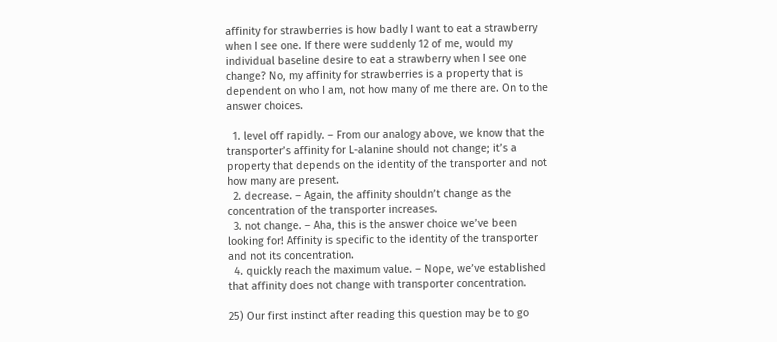affinity for strawberries is how badly I want to eat a strawberry when I see one. If there were suddenly 12 of me, would my individual baseline desire to eat a strawberry when I see one change? No, my affinity for strawberries is a property that is dependent on who I am, not how many of me there are. On to the answer choices.

  1. level off rapidly. – From our analogy above, we know that the transporter’s affinity for L-alanine should not change; it’s a property that depends on the identity of the transporter and not how many are present.
  2. decrease. – Again, the affinity shouldn’t change as the concentration of the transporter increases.
  3. not change. – Aha, this is the answer choice we’ve been looking for! Affinity is specific to the identity of the transporter and not its concentration.
  4. quickly reach the maximum value. – Nope, we’ve established that affinity does not change with transporter concentration.

25) Our first instinct after reading this question may be to go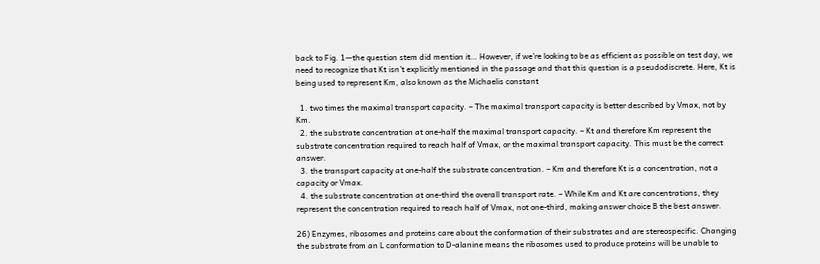back to Fig. 1—the question stem did mention it… However, if we’re looking to be as efficient as possible on test day, we need to recognize that Kt isn’t explicitly mentioned in the passage and that this question is a pseudodiscrete. Here, Kt is being used to represent Km, also known as the Michaelis constant

  1. two times the maximal transport capacity. – The maximal transport capacity is better described by Vmax, not by Km.
  2. the substrate concentration at one-half the maximal transport capacity. – Kt and therefore Km represent the substrate concentration required to reach half of Vmax, or the maximal transport capacity. This must be the correct answer.
  3. the transport capacity at one-half the substrate concentration. – Km and therefore Kt is a concentration, not a capacity or Vmax.
  4. the substrate concentration at one-third the overall transport rate. – While Km and Kt are concentrations, they represent the concentration required to reach half of Vmax, not one-third, making answer choice B the best answer.

26) Enzymes, ribosomes and proteins care about the conformation of their substrates and are stereospecific. Changing the substrate from an L conformation to D-alanine means the ribosomes used to produce proteins will be unable to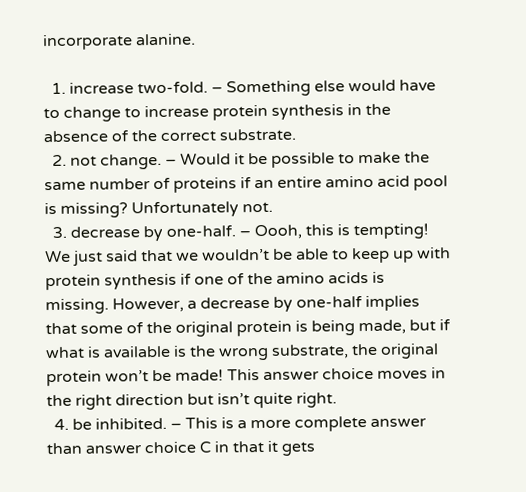incorporate alanine.

  1. increase two-fold. – Something else would have to change to increase protein synthesis in the absence of the correct substrate.
  2. not change. – Would it be possible to make the same number of proteins if an entire amino acid pool is missing? Unfortunately not.
  3. decrease by one-half. – Oooh, this is tempting! We just said that we wouldn’t be able to keep up with protein synthesis if one of the amino acids is missing. However, a decrease by one-half implies that some of the original protein is being made, but if what is available is the wrong substrate, the original protein won’t be made! This answer choice moves in the right direction but isn’t quite right.
  4. be inhibited. – This is a more complete answer than answer choice C in that it gets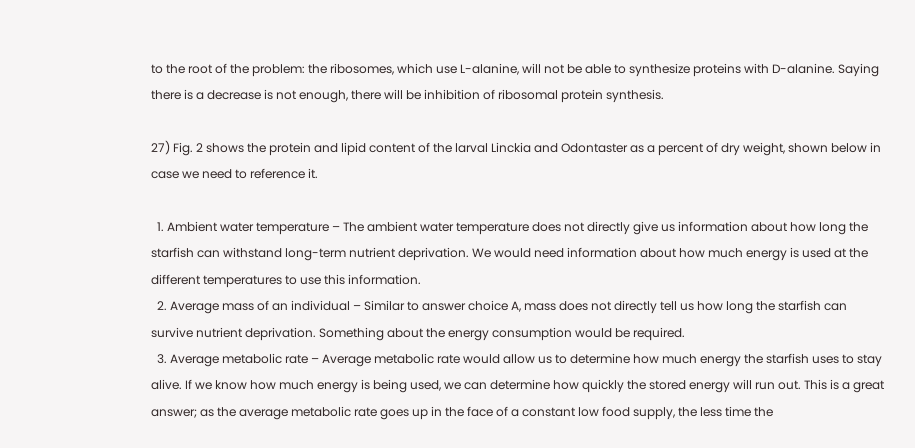to the root of the problem: the ribosomes, which use L-alanine, will not be able to synthesize proteins with D-alanine. Saying there is a decrease is not enough, there will be inhibition of ribosomal protein synthesis.

27) Fig. 2 shows the protein and lipid content of the larval Linckia and Odontaster as a percent of dry weight, shown below in case we need to reference it.

  1. Ambient water temperature – The ambient water temperature does not directly give us information about how long the starfish can withstand long-term nutrient deprivation. We would need information about how much energy is used at the different temperatures to use this information.
  2. Average mass of an individual – Similar to answer choice A, mass does not directly tell us how long the starfish can survive nutrient deprivation. Something about the energy consumption would be required.
  3. Average metabolic rate – Average metabolic rate would allow us to determine how much energy the starfish uses to stay alive. If we know how much energy is being used, we can determine how quickly the stored energy will run out. This is a great answer; as the average metabolic rate goes up in the face of a constant low food supply, the less time the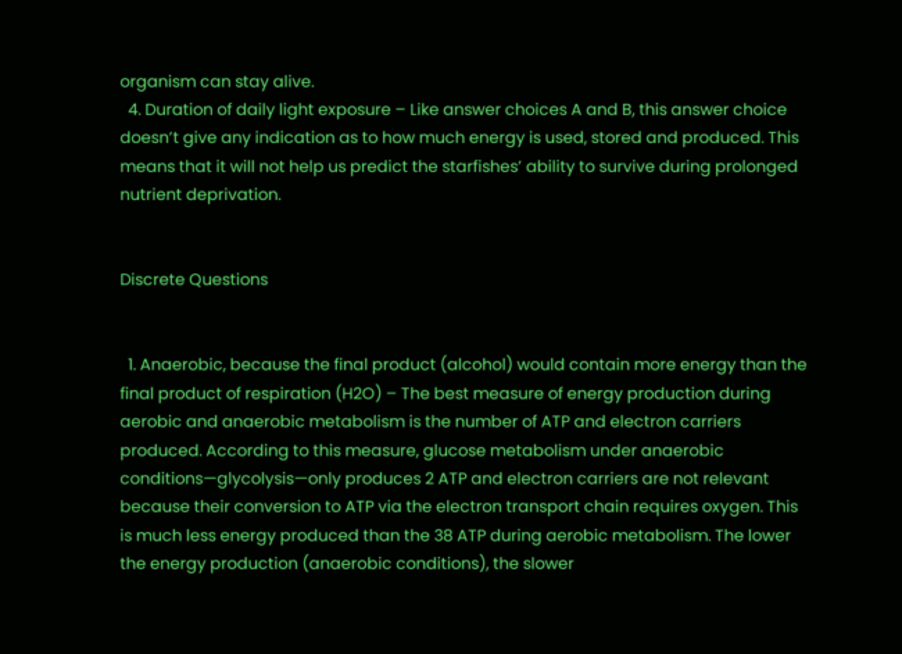organism can stay alive.
  4. Duration of daily light exposure – Like answer choices A and B, this answer choice doesn’t give any indication as to how much energy is used, stored and produced. This means that it will not help us predict the starfishes’ ability to survive during prolonged nutrient deprivation.


Discrete Questions


  1. Anaerobic, because the final product (alcohol) would contain more energy than the final product of respiration (H2O) – The best measure of energy production during aerobic and anaerobic metabolism is the number of ATP and electron carriers produced. According to this measure, glucose metabolism under anaerobic conditions—glycolysis—only produces 2 ATP and electron carriers are not relevant because their conversion to ATP via the electron transport chain requires oxygen. This is much less energy produced than the 38 ATP during aerobic metabolism. The lower the energy production (anaerobic conditions), the slower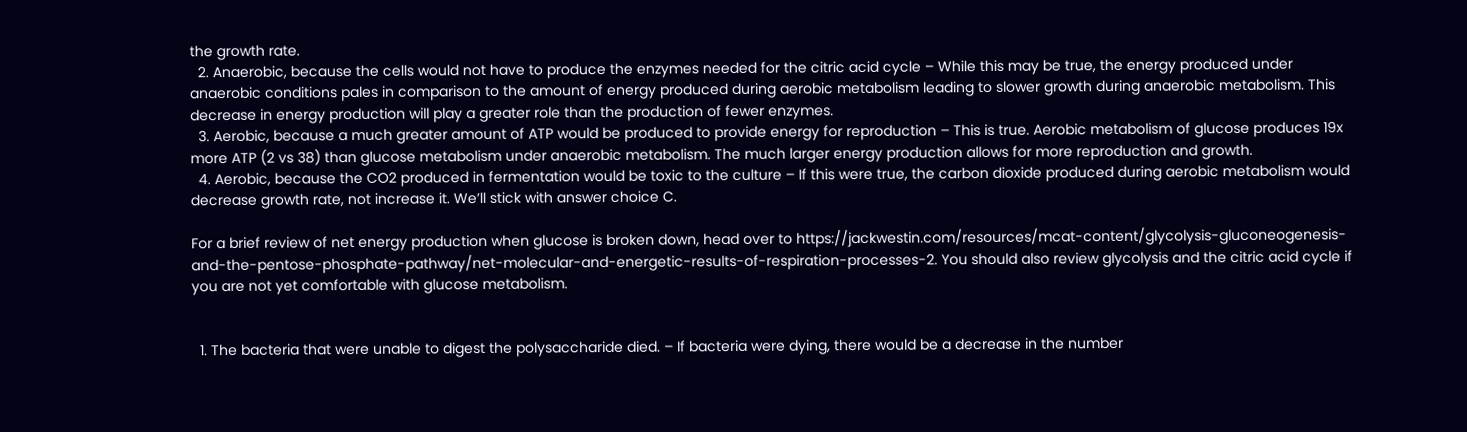the growth rate.
  2. Anaerobic, because the cells would not have to produce the enzymes needed for the citric acid cycle – While this may be true, the energy produced under anaerobic conditions pales in comparison to the amount of energy produced during aerobic metabolism leading to slower growth during anaerobic metabolism. This decrease in energy production will play a greater role than the production of fewer enzymes.
  3. Aerobic, because a much greater amount of ATP would be produced to provide energy for reproduction – This is true. Aerobic metabolism of glucose produces 19x more ATP (2 vs 38) than glucose metabolism under anaerobic metabolism. The much larger energy production allows for more reproduction and growth.
  4. Aerobic, because the CO2 produced in fermentation would be toxic to the culture – If this were true, the carbon dioxide produced during aerobic metabolism would decrease growth rate, not increase it. We’ll stick with answer choice C.

For a brief review of net energy production when glucose is broken down, head over to https://jackwestin.com/resources/mcat-content/glycolysis-gluconeogenesis-and-the-pentose-phosphate-pathway/net-molecular-and-energetic-results-of-respiration-processes-2. You should also review glycolysis and the citric acid cycle if you are not yet comfortable with glucose metabolism.


  1. The bacteria that were unable to digest the polysaccharide died. – If bacteria were dying, there would be a decrease in the number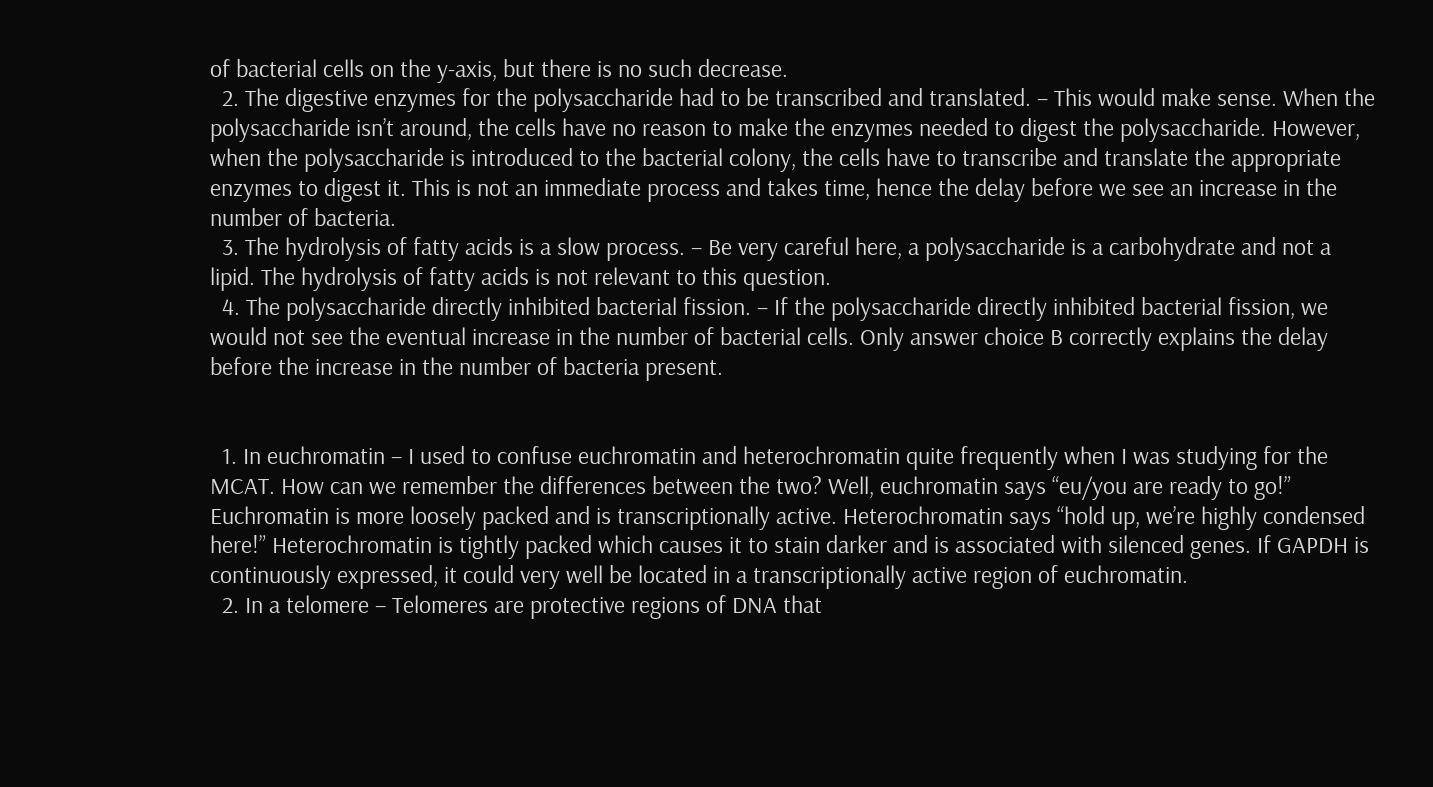of bacterial cells on the y-axis, but there is no such decrease.
  2. The digestive enzymes for the polysaccharide had to be transcribed and translated. – This would make sense. When the polysaccharide isn’t around, the cells have no reason to make the enzymes needed to digest the polysaccharide. However, when the polysaccharide is introduced to the bacterial colony, the cells have to transcribe and translate the appropriate enzymes to digest it. This is not an immediate process and takes time, hence the delay before we see an increase in the number of bacteria.
  3. The hydrolysis of fatty acids is a slow process. – Be very careful here, a polysaccharide is a carbohydrate and not a lipid. The hydrolysis of fatty acids is not relevant to this question.
  4. The polysaccharide directly inhibited bacterial fission. – If the polysaccharide directly inhibited bacterial fission, we would not see the eventual increase in the number of bacterial cells. Only answer choice B correctly explains the delay before the increase in the number of bacteria present.


  1. In euchromatin – I used to confuse euchromatin and heterochromatin quite frequently when I was studying for the MCAT. How can we remember the differences between the two? Well, euchromatin says “eu/you are ready to go!” Euchromatin is more loosely packed and is transcriptionally active. Heterochromatin says “hold up, we’re highly condensed here!” Heterochromatin is tightly packed which causes it to stain darker and is associated with silenced genes. If GAPDH is continuously expressed, it could very well be located in a transcriptionally active region of euchromatin.
  2. In a telomere – Telomeres are protective regions of DNA that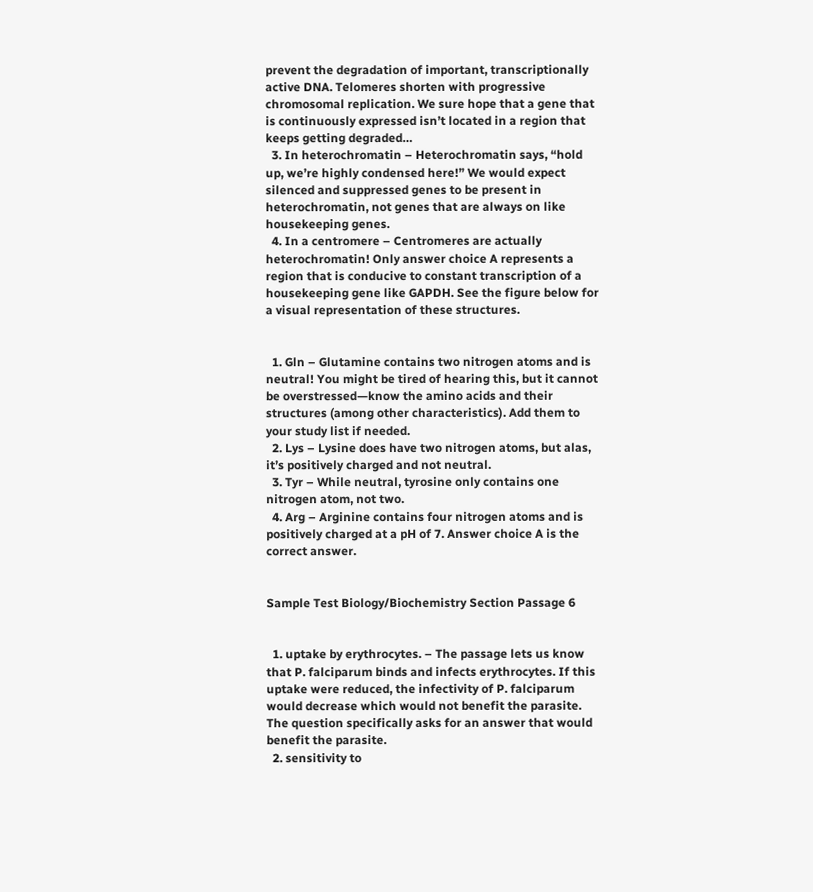prevent the degradation of important, transcriptionally active DNA. Telomeres shorten with progressive chromosomal replication. We sure hope that a gene that is continuously expressed isn’t located in a region that keeps getting degraded…
  3. In heterochromatin – Heterochromatin says, “hold up, we’re highly condensed here!” We would expect silenced and suppressed genes to be present in heterochromatin, not genes that are always on like housekeeping genes.
  4. In a centromere – Centromeres are actually heterochromatin! Only answer choice A represents a region that is conducive to constant transcription of a housekeeping gene like GAPDH. See the figure below for a visual representation of these structures.


  1. Gln – Glutamine contains two nitrogen atoms and is neutral! You might be tired of hearing this, but it cannot be overstressed—know the amino acids and their structures (among other characteristics). Add them to your study list if needed.
  2. Lys – Lysine does have two nitrogen atoms, but alas, it’s positively charged and not neutral.
  3. Tyr – While neutral, tyrosine only contains one nitrogen atom, not two.
  4. Arg – Arginine contains four nitrogen atoms and is positively charged at a pH of 7. Answer choice A is the correct answer.


Sample Test Biology/Biochemistry Section Passage 6


  1. uptake by erythrocytes. – The passage lets us know that P. falciparum binds and infects erythrocytes. If this uptake were reduced, the infectivity of P. falciparum would decrease which would not benefit the parasite. The question specifically asks for an answer that would benefit the parasite.
  2. sensitivity to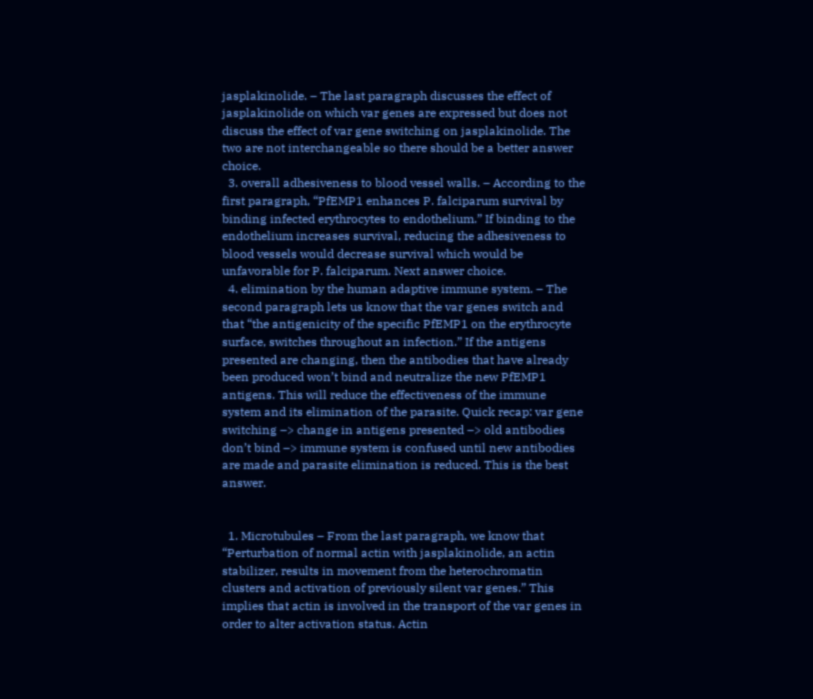jasplakinolide. – The last paragraph discusses the effect of jasplakinolide on which var genes are expressed but does not discuss the effect of var gene switching on jasplakinolide. The two are not interchangeable so there should be a better answer choice.
  3. overall adhesiveness to blood vessel walls. – According to the first paragraph, “PfEMP1 enhances P. falciparum survival by binding infected erythrocytes to endothelium.” If binding to the endothelium increases survival, reducing the adhesiveness to blood vessels would decrease survival which would be unfavorable for P. falciparum. Next answer choice.
  4. elimination by the human adaptive immune system. – The second paragraph lets us know that the var genes switch and that “the antigenicity of the specific PfEMP1 on the erythrocyte surface, switches throughout an infection.” If the antigens presented are changing, then the antibodies that have already been produced won’t bind and neutralize the new PfEMP1 antigens. This will reduce the effectiveness of the immune system and its elimination of the parasite. Quick recap: var gene switching –> change in antigens presented –> old antibodies don’t bind –> immune system is confused until new antibodies are made and parasite elimination is reduced. This is the best answer.


  1. Microtubules – From the last paragraph, we know that “Perturbation of normal actin with jasplakinolide, an actin stabilizer, results in movement from the heterochromatin clusters and activation of previously silent var genes.” This implies that actin is involved in the transport of the var genes in order to alter activation status. Actin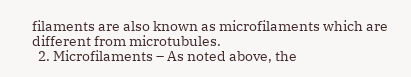filaments are also known as microfilaments which are different from microtubules.
  2. Microfilaments – As noted above, the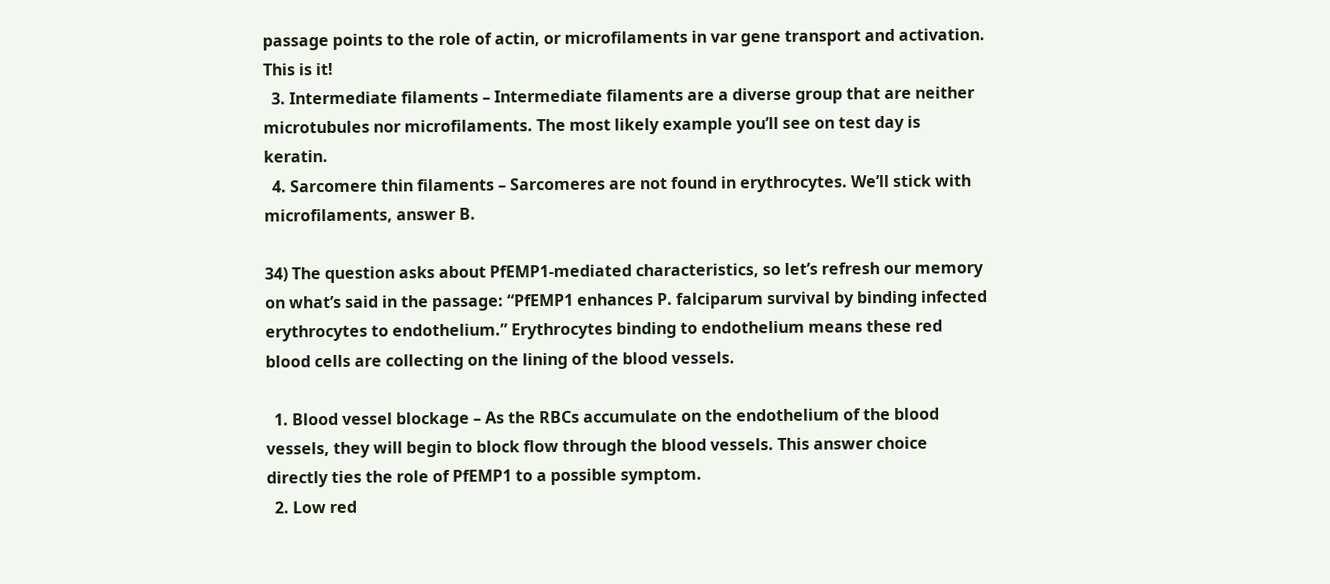passage points to the role of actin, or microfilaments in var gene transport and activation. This is it!
  3. Intermediate filaments – Intermediate filaments are a diverse group that are neither microtubules nor microfilaments. The most likely example you’ll see on test day is keratin.
  4. Sarcomere thin filaments – Sarcomeres are not found in erythrocytes. We’ll stick with microfilaments, answer B.

34) The question asks about PfEMP1-mediated characteristics, so let’s refresh our memory on what’s said in the passage: “PfEMP1 enhances P. falciparum survival by binding infected erythrocytes to endothelium.” Erythrocytes binding to endothelium means these red blood cells are collecting on the lining of the blood vessels.

  1. Blood vessel blockage – As the RBCs accumulate on the endothelium of the blood vessels, they will begin to block flow through the blood vessels. This answer choice directly ties the role of PfEMP1 to a possible symptom.
  2. Low red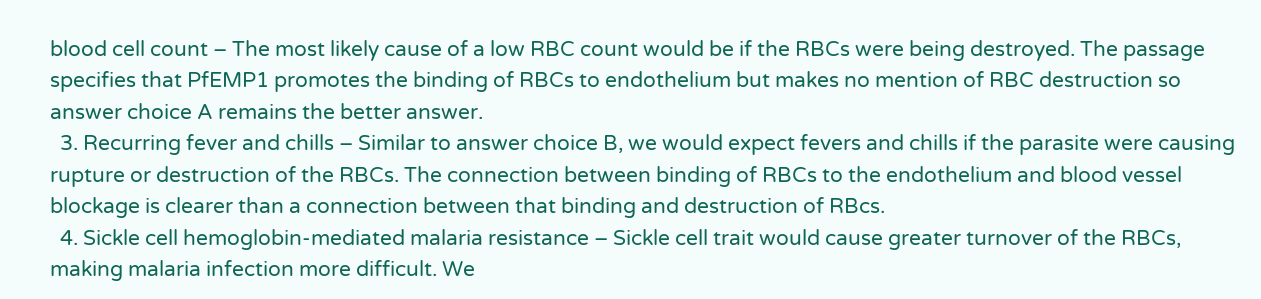blood cell count – The most likely cause of a low RBC count would be if the RBCs were being destroyed. The passage specifies that PfEMP1 promotes the binding of RBCs to endothelium but makes no mention of RBC destruction so answer choice A remains the better answer.
  3. Recurring fever and chills – Similar to answer choice B, we would expect fevers and chills if the parasite were causing rupture or destruction of the RBCs. The connection between binding of RBCs to the endothelium and blood vessel blockage is clearer than a connection between that binding and destruction of RBcs.
  4. Sickle cell hemoglobin-mediated malaria resistance – Sickle cell trait would cause greater turnover of the RBCs, making malaria infection more difficult. We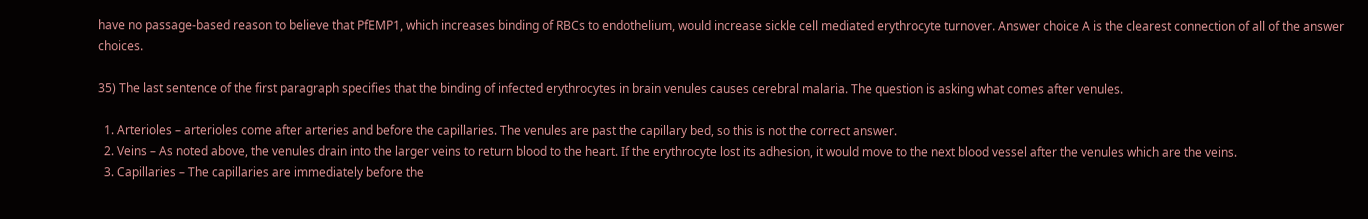have no passage-based reason to believe that PfEMP1, which increases binding of RBCs to endothelium, would increase sickle cell mediated erythrocyte turnover. Answer choice A is the clearest connection of all of the answer choices.

35) The last sentence of the first paragraph specifies that the binding of infected erythrocytes in brain venules causes cerebral malaria. The question is asking what comes after venules.

  1. Arterioles – arterioles come after arteries and before the capillaries. The venules are past the capillary bed, so this is not the correct answer.
  2. Veins – As noted above, the venules drain into the larger veins to return blood to the heart. If the erythrocyte lost its adhesion, it would move to the next blood vessel after the venules which are the veins.
  3. Capillaries – The capillaries are immediately before the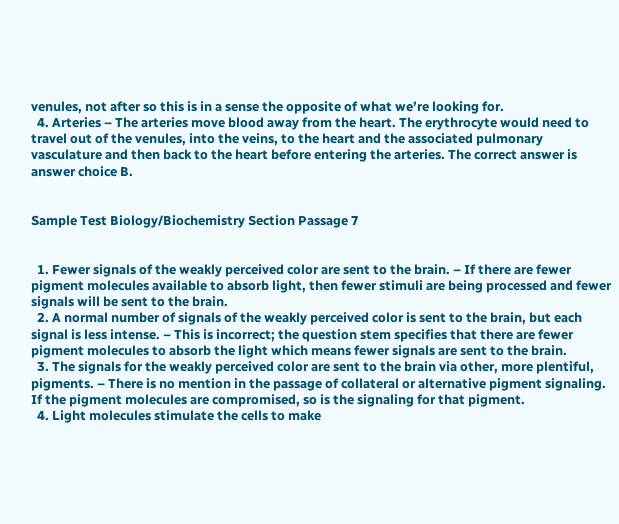venules, not after so this is in a sense the opposite of what we’re looking for.
  4. Arteries – The arteries move blood away from the heart. The erythrocyte would need to travel out of the venules, into the veins, to the heart and the associated pulmonary vasculature and then back to the heart before entering the arteries. The correct answer is answer choice B.


Sample Test Biology/Biochemistry Section Passage 7


  1. Fewer signals of the weakly perceived color are sent to the brain. – If there are fewer pigment molecules available to absorb light, then fewer stimuli are being processed and fewer signals will be sent to the brain.
  2. A normal number of signals of the weakly perceived color is sent to the brain, but each signal is less intense. – This is incorrect; the question stem specifies that there are fewer pigment molecules to absorb the light which means fewer signals are sent to the brain.
  3. The signals for the weakly perceived color are sent to the brain via other, more plentiful, pigments. – There is no mention in the passage of collateral or alternative pigment signaling. If the pigment molecules are compromised, so is the signaling for that pigment.
  4. Light molecules stimulate the cells to make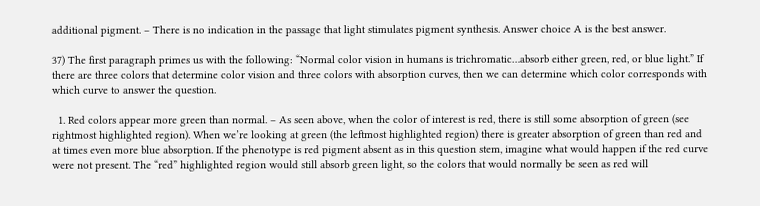additional pigment. – There is no indication in the passage that light stimulates pigment synthesis. Answer choice A is the best answer.

37) The first paragraph primes us with the following: “Normal color vision in humans is trichromatic…absorb either green, red, or blue light.” If there are three colors that determine color vision and three colors with absorption curves, then we can determine which color corresponds with which curve to answer the question.

  1. Red colors appear more green than normal. – As seen above, when the color of interest is red, there is still some absorption of green (see rightmost highlighted region). When we’re looking at green (the leftmost highlighted region) there is greater absorption of green than red and at times even more blue absorption. If the phenotype is red pigment absent as in this question stem, imagine what would happen if the red curve were not present. The “red” highlighted region would still absorb green light, so the colors that would normally be seen as red will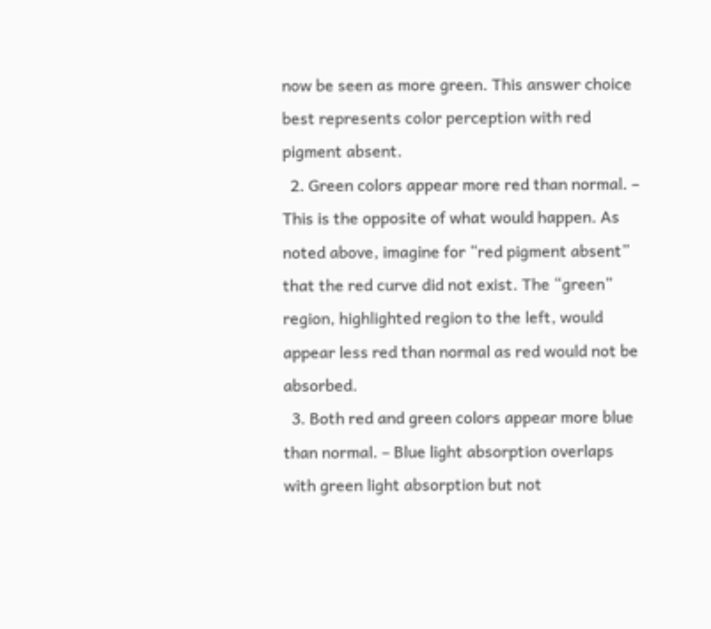now be seen as more green. This answer choice best represents color perception with red pigment absent.
  2. Green colors appear more red than normal. – This is the opposite of what would happen. As noted above, imagine for “red pigment absent” that the red curve did not exist. The “green” region, highlighted region to the left, would appear less red than normal as red would not be absorbed.
  3. Both red and green colors appear more blue than normal. – Blue light absorption overlaps with green light absorption but not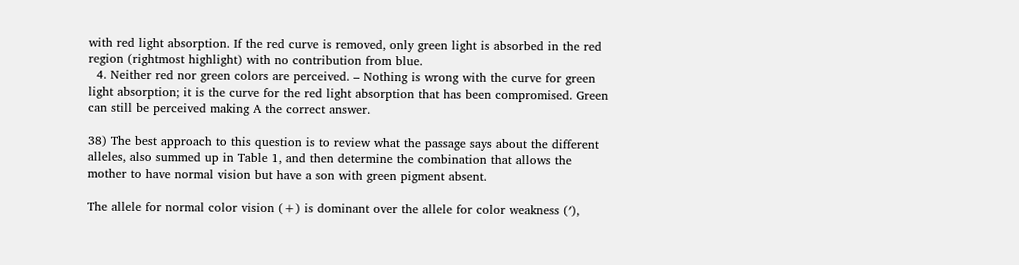with red light absorption. If the red curve is removed, only green light is absorbed in the red region (rightmost highlight) with no contribution from blue.
  4. Neither red nor green colors are perceived. – Nothing is wrong with the curve for green light absorption; it is the curve for the red light absorption that has been compromised. Green can still be perceived making A the correct answer.

38) The best approach to this question is to review what the passage says about the different alleles, also summed up in Table 1, and then determine the combination that allows the mother to have normal vision but have a son with green pigment absent.

The allele for normal color vision (+) is dominant over the allele for color weakness (′),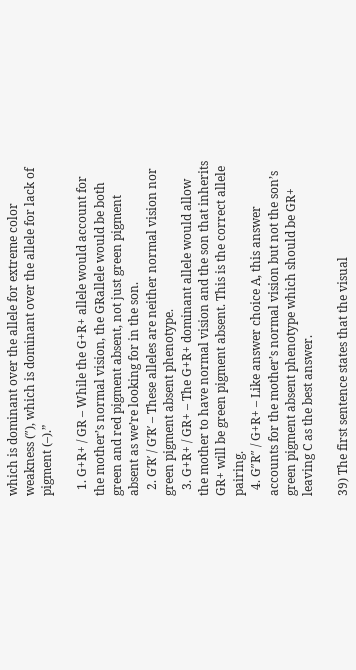which is dominant over the allele for extreme color weakness (″), which is dominant over the allele for lack of pigment (–).”

  1. G+R+ / GR – While the G+R+ allele would account for the mother’s normal vision, the GRallele would be both green and red pigment absent, not just green pigment absent as we’re looking for in the son.
  2. G′R′ / G′R′ – These alleles are neither normal vision nor green pigment absent phenotype.
  3. G+R+ / GR+ – The G+R+ dominant allele would allow the mother to have normal vision and the son that inherits GR+ will be green pigment absent. This is the correct allele pairing.
  4. G″R″ / G+R+ – Like answer choice A, this answer accounts for the mother’s normal vision but not the son’s green pigment absent phenotype which should be GR+ leaving C as the best answer.

39) The first sentence states that the visual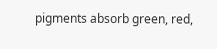pigments absorb green, red,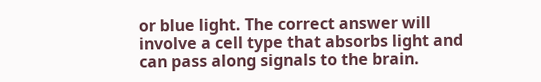or blue light. The correct answer will involve a cell type that absorbs light and can pass along signals to the brain.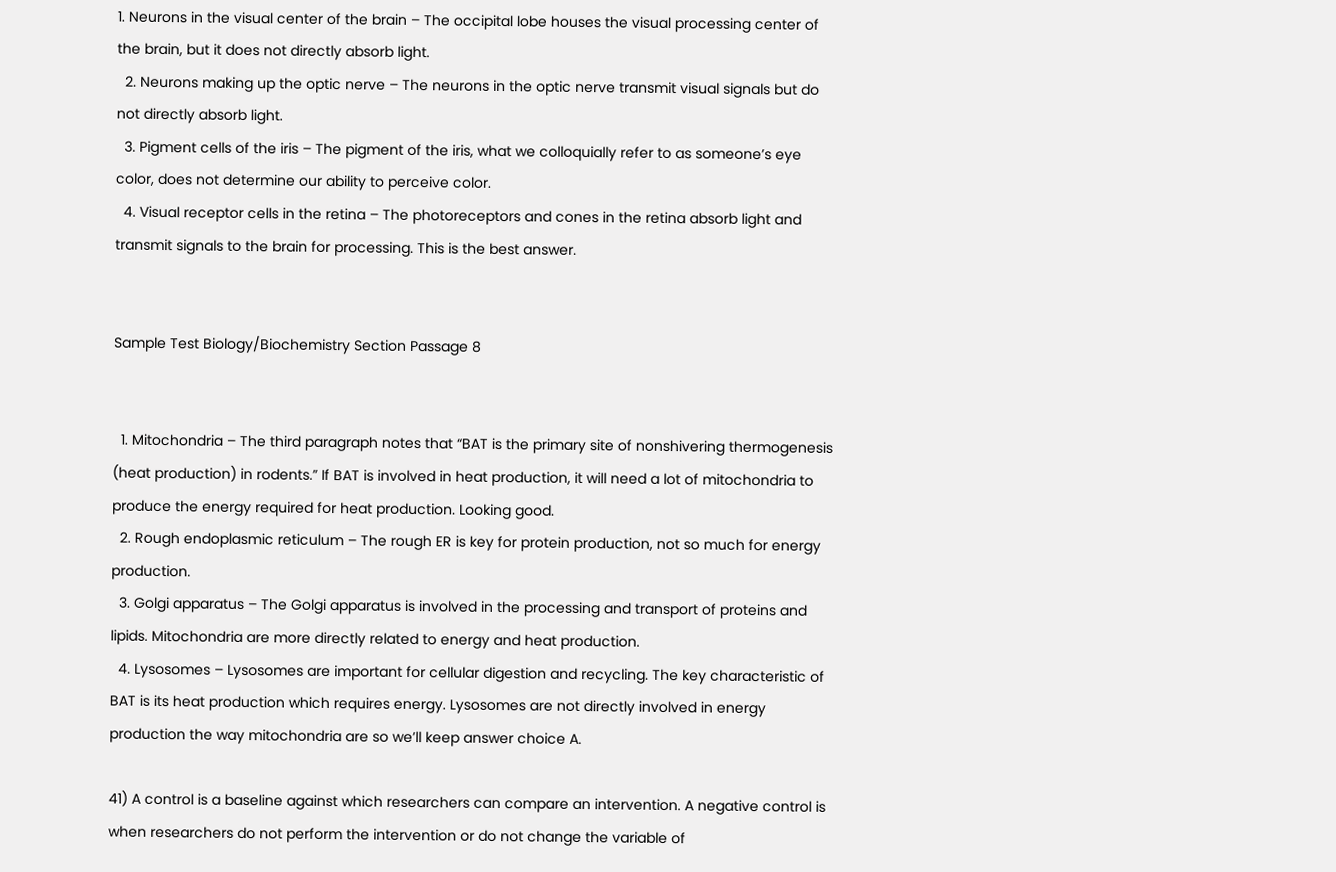1. Neurons in the visual center of the brain – The occipital lobe houses the visual processing center of the brain, but it does not directly absorb light.
  2. Neurons making up the optic nerve – The neurons in the optic nerve transmit visual signals but do not directly absorb light.
  3. Pigment cells of the iris – The pigment of the iris, what we colloquially refer to as someone’s eye color, does not determine our ability to perceive color.
  4. Visual receptor cells in the retina – The photoreceptors and cones in the retina absorb light and transmit signals to the brain for processing. This is the best answer.


Sample Test Biology/Biochemistry Section Passage 8


  1. Mitochondria – The third paragraph notes that “BAT is the primary site of nonshivering thermogenesis (heat production) in rodents.” If BAT is involved in heat production, it will need a lot of mitochondria to produce the energy required for heat production. Looking good.
  2. Rough endoplasmic reticulum – The rough ER is key for protein production, not so much for energy production.
  3. Golgi apparatus – The Golgi apparatus is involved in the processing and transport of proteins and lipids. Mitochondria are more directly related to energy and heat production.
  4. Lysosomes – Lysosomes are important for cellular digestion and recycling. The key characteristic of BAT is its heat production which requires energy. Lysosomes are not directly involved in energy production the way mitochondria are so we’ll keep answer choice A.

41) A control is a baseline against which researchers can compare an intervention. A negative control is when researchers do not perform the intervention or do not change the variable of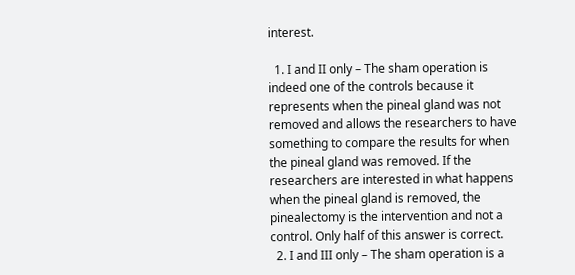interest.

  1. I and II only – The sham operation is indeed one of the controls because it represents when the pineal gland was not removed and allows the researchers to have something to compare the results for when the pineal gland was removed. If the researchers are interested in what happens when the pineal gland is removed, the pinealectomy is the intervention and not a control. Only half of this answer is correct.
  2. I and III only – The sham operation is a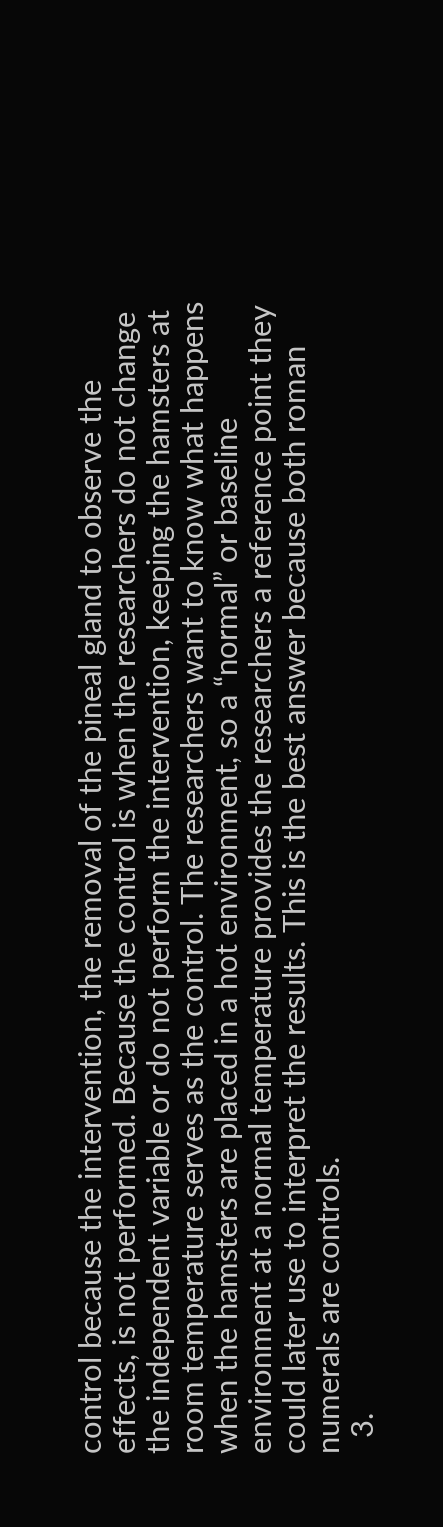control because the intervention, the removal of the pineal gland to observe the effects, is not performed. Because the control is when the researchers do not change the independent variable or do not perform the intervention, keeping the hamsters at room temperature serves as the control. The researchers want to know what happens when the hamsters are placed in a hot environment, so a “normal” or baseline environment at a normal temperature provides the researchers a reference point they could later use to interpret the results. This is the best answer because both roman numerals are controls.
  3.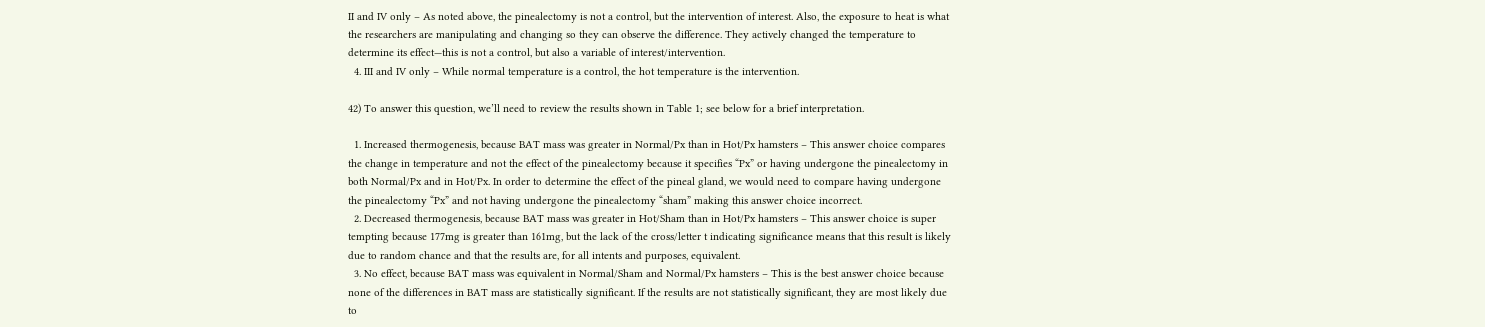II and IV only – As noted above, the pinealectomy is not a control, but the intervention of interest. Also, the exposure to heat is what the researchers are manipulating and changing so they can observe the difference. They actively changed the temperature to determine its effect—this is not a control, but also a variable of interest/intervention.
  4. III and IV only – While normal temperature is a control, the hot temperature is the intervention.

42) To answer this question, we’ll need to review the results shown in Table 1; see below for a brief interpretation.

  1. Increased thermogenesis, because BAT mass was greater in Normal/Px than in Hot/Px hamsters – This answer choice compares the change in temperature and not the effect of the pinealectomy because it specifies “Px” or having undergone the pinealectomy in both Normal/Px and in Hot/Px. In order to determine the effect of the pineal gland, we would need to compare having undergone the pinealectomy “Px” and not having undergone the pinealectomy “sham” making this answer choice incorrect.
  2. Decreased thermogenesis, because BAT mass was greater in Hot/Sham than in Hot/Px hamsters – This answer choice is super tempting because 177mg is greater than 161mg, but the lack of the cross/letter t indicating significance means that this result is likely due to random chance and that the results are, for all intents and purposes, equivalent.
  3. No effect, because BAT mass was equivalent in Normal/Sham and Normal/Px hamsters – This is the best answer choice because none of the differences in BAT mass are statistically significant. If the results are not statistically significant, they are most likely due to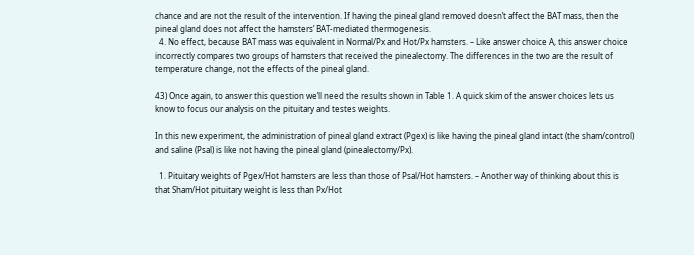chance and are not the result of the intervention. If having the pineal gland removed doesn’t affect the BAT mass, then the pineal gland does not affect the hamsters’ BAT-mediated thermogenesis.
  4. No effect, because BAT mass was equivalent in Normal/Px and Hot/Px hamsters. – Like answer choice A, this answer choice incorrectly compares two groups of hamsters that received the pinealectomy. The differences in the two are the result of temperature change, not the effects of the pineal gland.

43) Once again, to answer this question we’ll need the results shown in Table 1. A quick skim of the answer choices lets us know to focus our analysis on the pituitary and testes weights.

In this new experiment, the administration of pineal gland extract (Pgex) is like having the pineal gland intact (the sham/control) and saline (Psal) is like not having the pineal gland (pinealectomy/Px).

  1. Pituitary weights of Pgex/Hot hamsters are less than those of Psal/Hot hamsters. – Another way of thinking about this is that Sham/Hot pituitary weight is less than Px/Hot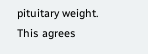pituitary weight. This agrees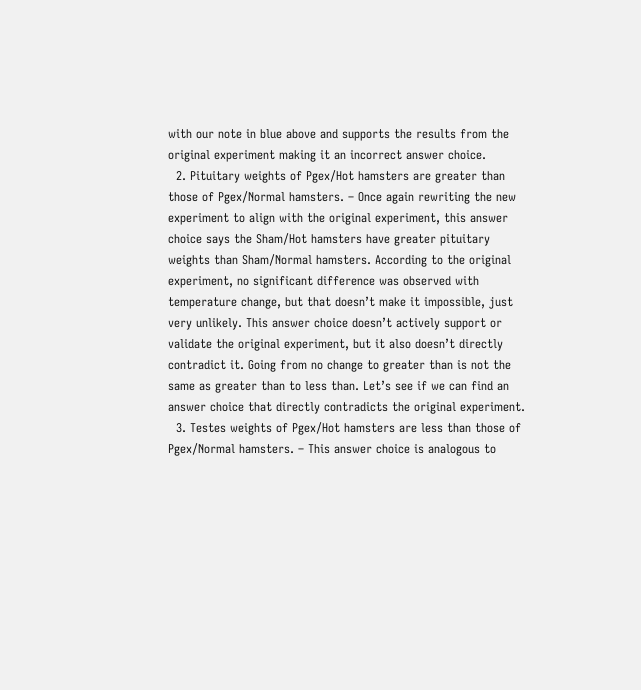with our note in blue above and supports the results from the original experiment making it an incorrect answer choice.
  2. Pituitary weights of Pgex/Hot hamsters are greater than those of Pgex/Normal hamsters. – Once again rewriting the new experiment to align with the original experiment, this answer choice says the Sham/Hot hamsters have greater pituitary weights than Sham/Normal hamsters. According to the original experiment, no significant difference was observed with temperature change, but that doesn’t make it impossible, just very unlikely. This answer choice doesn’t actively support or validate the original experiment, but it also doesn’t directly contradict it. Going from no change to greater than is not the same as greater than to less than. Let’s see if we can find an answer choice that directly contradicts the original experiment.
  3. Testes weights of Pgex/Hot hamsters are less than those of Pgex/Normal hamsters. – This answer choice is analogous to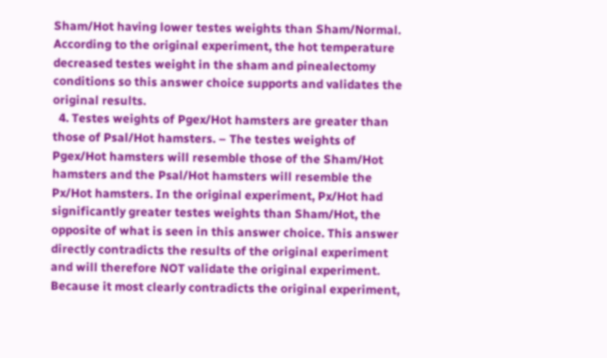Sham/Hot having lower testes weights than Sham/Normal. According to the original experiment, the hot temperature decreased testes weight in the sham and pinealectomy conditions so this answer choice supports and validates the original results.
  4. Testes weights of Pgex/Hot hamsters are greater than those of Psal/Hot hamsters. – The testes weights of Pgex/Hot hamsters will resemble those of the Sham/Hot hamsters and the Psal/Hot hamsters will resemble the Px/Hot hamsters. In the original experiment, Px/Hot had significantly greater testes weights than Sham/Hot, the opposite of what is seen in this answer choice. This answer directly contradicts the results of the original experiment and will therefore NOT validate the original experiment. Because it most clearly contradicts the original experiment,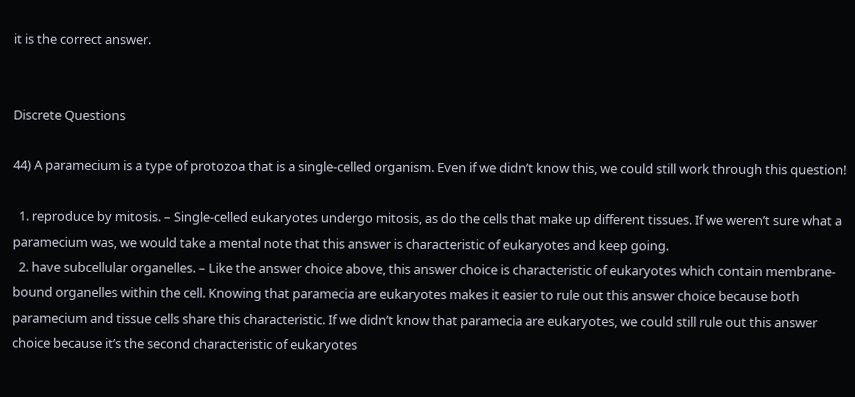it is the correct answer.


Discrete Questions

44) A paramecium is a type of protozoa that is a single-celled organism. Even if we didn’t know this, we could still work through this question!

  1. reproduce by mitosis. – Single-celled eukaryotes undergo mitosis, as do the cells that make up different tissues. If we weren’t sure what a paramecium was, we would take a mental note that this answer is characteristic of eukaryotes and keep going.
  2. have subcellular organelles. – Like the answer choice above, this answer choice is characteristic of eukaryotes which contain membrane-bound organelles within the cell. Knowing that paramecia are eukaryotes makes it easier to rule out this answer choice because both paramecium and tissue cells share this characteristic. If we didn’t know that paramecia are eukaryotes, we could still rule out this answer choice because it’s the second characteristic of eukaryotes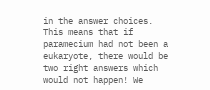in the answer choices. This means that if paramecium had not been a eukaryote, there would be two right answers which would not happen! We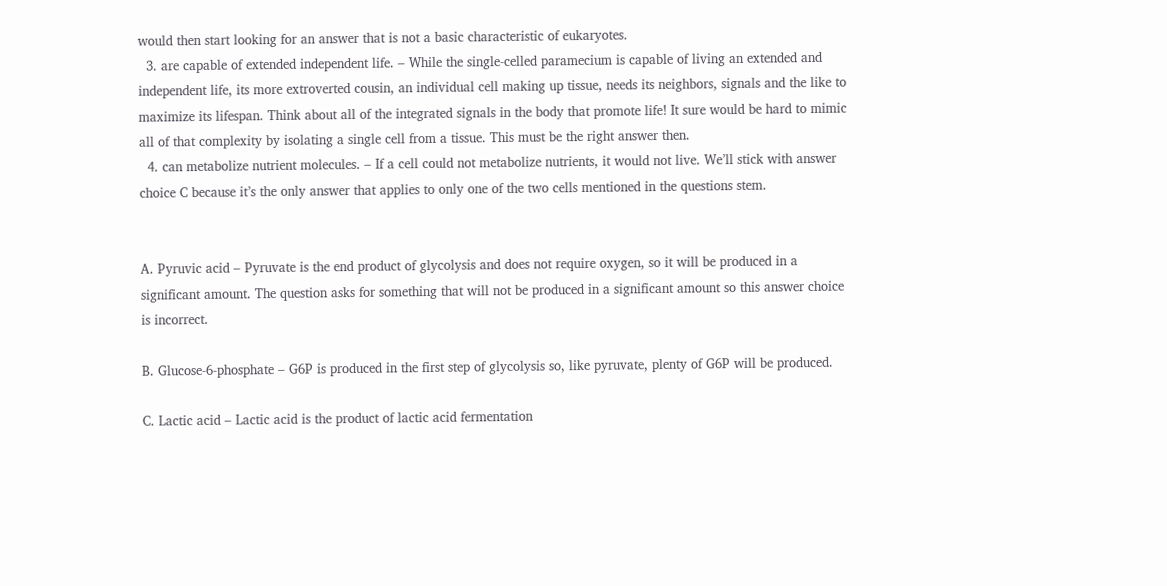would then start looking for an answer that is not a basic characteristic of eukaryotes.
  3. are capable of extended independent life. – While the single-celled paramecium is capable of living an extended and independent life, its more extroverted cousin, an individual cell making up tissue, needs its neighbors, signals and the like to maximize its lifespan. Think about all of the integrated signals in the body that promote life! It sure would be hard to mimic all of that complexity by isolating a single cell from a tissue. This must be the right answer then.
  4. can metabolize nutrient molecules. – If a cell could not metabolize nutrients, it would not live. We’ll stick with answer choice C because it’s the only answer that applies to only one of the two cells mentioned in the questions stem.


A. Pyruvic acid – Pyruvate is the end product of glycolysis and does not require oxygen, so it will be produced in a significant amount. The question asks for something that will not be produced in a significant amount so this answer choice is incorrect.

B. Glucose-6-phosphate – G6P is produced in the first step of glycolysis so, like pyruvate, plenty of G6P will be produced.

C. Lactic acid – Lactic acid is the product of lactic acid fermentation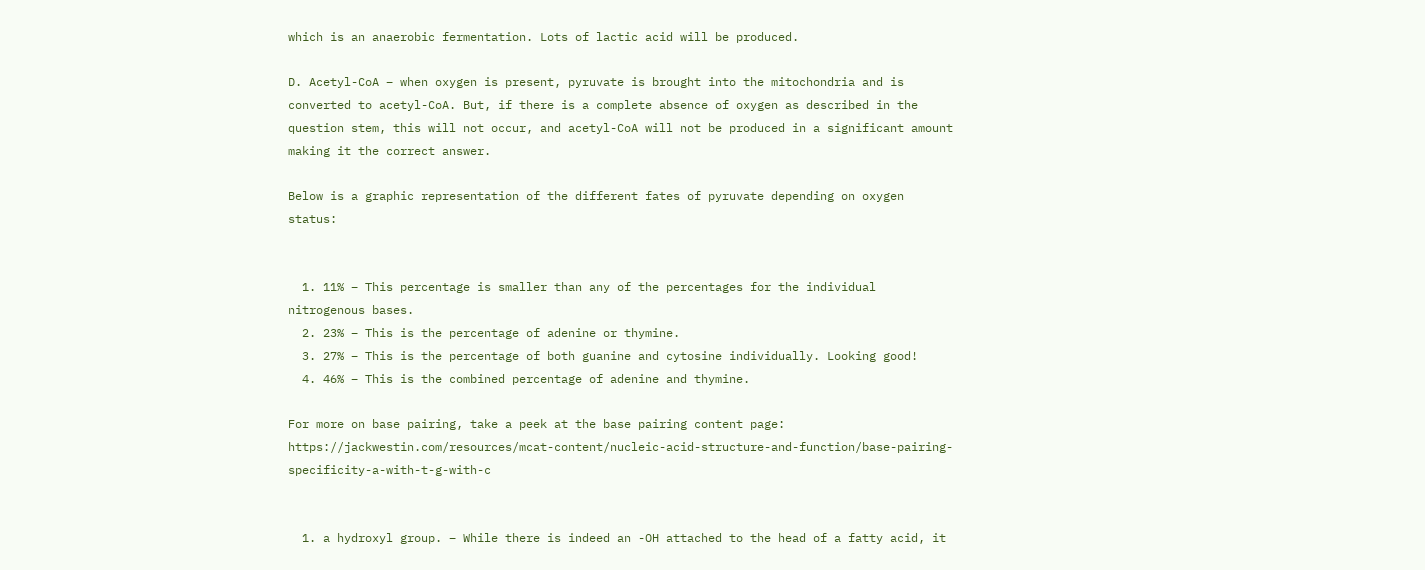which is an anaerobic fermentation. Lots of lactic acid will be produced.

D. Acetyl-CoA – when oxygen is present, pyruvate is brought into the mitochondria and is converted to acetyl-CoA. But, if there is a complete absence of oxygen as described in the question stem, this will not occur, and acetyl-CoA will not be produced in a significant amount making it the correct answer.

Below is a graphic representation of the different fates of pyruvate depending on oxygen status:


  1. 11% – This percentage is smaller than any of the percentages for the individual nitrogenous bases.
  2. 23% – This is the percentage of adenine or thymine.
  3. 27% – This is the percentage of both guanine and cytosine individually. Looking good!
  4. 46% – This is the combined percentage of adenine and thymine.

For more on base pairing, take a peek at the base pairing content page: https://jackwestin.com/resources/mcat-content/nucleic-acid-structure-and-function/base-pairing-specificity-a-with-t-g-with-c


  1. a hydroxyl group. – While there is indeed an -OH attached to the head of a fatty acid, it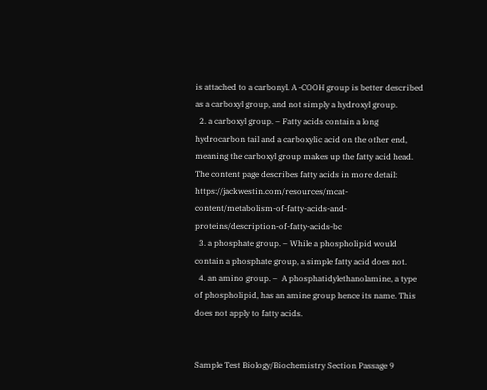is attached to a carbonyl. A -COOH group is better described as a carboxyl group, and not simply a hydroxyl group.
  2. a carboxyl group. – Fatty acids contain a long hydrocarbon tail and a carboxylic acid on the other end, meaning the carboxyl group makes up the fatty acid head. The content page describes fatty acids in more detail: https://jackwestin.com/resources/mcat-content/metabolism-of-fatty-acids-and-proteins/description-of-fatty-acids-bc
  3. a phosphate group. – While a phospholipid would contain a phosphate group, a simple fatty acid does not.
  4. an amino group. –  A phosphatidylethanolamine, a type of phospholipid, has an amine group hence its name. This does not apply to fatty acids.


Sample Test Biology/Biochemistry Section Passage 9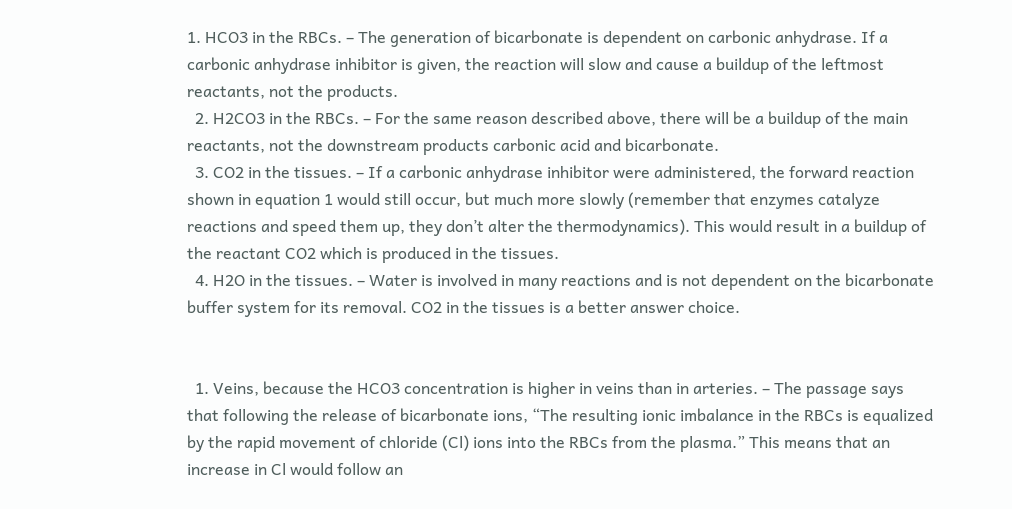1. HCO3 in the RBCs. – The generation of bicarbonate is dependent on carbonic anhydrase. If a carbonic anhydrase inhibitor is given, the reaction will slow and cause a buildup of the leftmost reactants, not the products.
  2. H2CO3 in the RBCs. – For the same reason described above, there will be a buildup of the main reactants, not the downstream products carbonic acid and bicarbonate.
  3. CO2 in the tissues. – If a carbonic anhydrase inhibitor were administered, the forward reaction shown in equation 1 would still occur, but much more slowly (remember that enzymes catalyze reactions and speed them up, they don’t alter the thermodynamics). This would result in a buildup of the reactant CO2 which is produced in the tissues.
  4. H2O in the tissues. – Water is involved in many reactions and is not dependent on the bicarbonate buffer system for its removal. CO2 in the tissues is a better answer choice.


  1. Veins, because the HCO3 concentration is higher in veins than in arteries. – The passage says that following the release of bicarbonate ions, “The resulting ionic imbalance in the RBCs is equalized by the rapid movement of chloride (Cl) ions into the RBCs from the plasma.” This means that an increase in Cl would follow an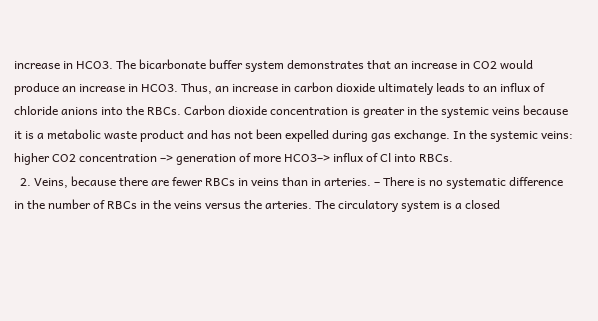increase in HCO3. The bicarbonate buffer system demonstrates that an increase in CO2 would produce an increase in HCO3. Thus, an increase in carbon dioxide ultimately leads to an influx of chloride anions into the RBCs. Carbon dioxide concentration is greater in the systemic veins because it is a metabolic waste product and has not been expelled during gas exchange. In the systemic veins: higher CO2 concentration –> generation of more HCO3–> influx of Cl into RBCs.
  2. Veins, because there are fewer RBCs in veins than in arteries. – There is no systematic difference in the number of RBCs in the veins versus the arteries. The circulatory system is a closed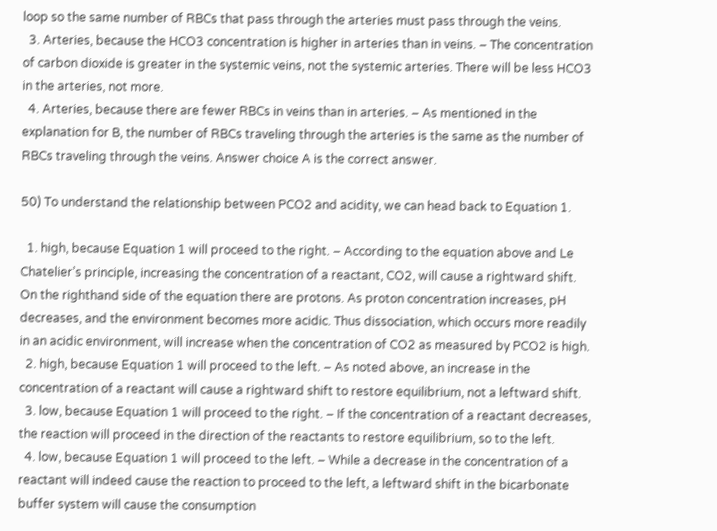loop so the same number of RBCs that pass through the arteries must pass through the veins.
  3. Arteries, because the HCO3 concentration is higher in arteries than in veins. – The concentration of carbon dioxide is greater in the systemic veins, not the systemic arteries. There will be less HCO3 in the arteries, not more.
  4. Arteries, because there are fewer RBCs in veins than in arteries. – As mentioned in the explanation for B, the number of RBCs traveling through the arteries is the same as the number of RBCs traveling through the veins. Answer choice A is the correct answer.

50) To understand the relationship between PCO2 and acidity, we can head back to Equation 1.

  1. high, because Equation 1 will proceed to the right. – According to the equation above and Le Chatelier’s principle, increasing the concentration of a reactant, CO2, will cause a rightward shift. On the righthand side of the equation there are protons. As proton concentration increases, pH decreases, and the environment becomes more acidic. Thus dissociation, which occurs more readily in an acidic environment, will increase when the concentration of CO2 as measured by PCO2 is high.
  2. high, because Equation 1 will proceed to the left. – As noted above, an increase in the concentration of a reactant will cause a rightward shift to restore equilibrium, not a leftward shift.
  3. low, because Equation 1 will proceed to the right. – If the concentration of a reactant decreases, the reaction will proceed in the direction of the reactants to restore equilibrium, so to the left.
  4. low, because Equation 1 will proceed to the left. – While a decrease in the concentration of a reactant will indeed cause the reaction to proceed to the left, a leftward shift in the bicarbonate buffer system will cause the consumption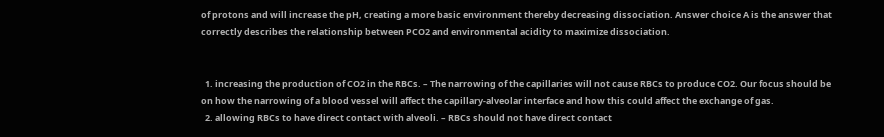of protons and will increase the pH, creating a more basic environment thereby decreasing dissociation. Answer choice A is the answer that correctly describes the relationship between PCO2 and environmental acidity to maximize dissociation.


  1. increasing the production of CO2 in the RBCs. – The narrowing of the capillaries will not cause RBCs to produce CO2. Our focus should be on how the narrowing of a blood vessel will affect the capillary-alveolar interface and how this could affect the exchange of gas.
  2. allowing RBCs to have direct contact with alveoli. – RBCs should not have direct contact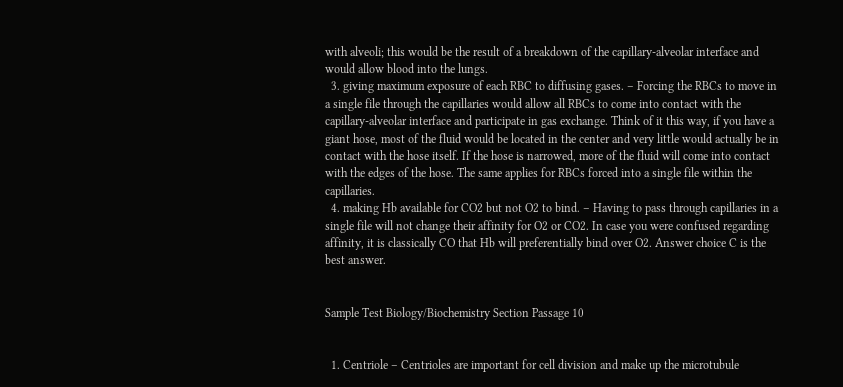with alveoli; this would be the result of a breakdown of the capillary-alveolar interface and would allow blood into the lungs.
  3. giving maximum exposure of each RBC to diffusing gases. – Forcing the RBCs to move in a single file through the capillaries would allow all RBCs to come into contact with the capillary-alveolar interface and participate in gas exchange. Think of it this way, if you have a giant hose, most of the fluid would be located in the center and very little would actually be in contact with the hose itself. If the hose is narrowed, more of the fluid will come into contact with the edges of the hose. The same applies for RBCs forced into a single file within the capillaries.
  4. making Hb available for CO2 but not O2 to bind. – Having to pass through capillaries in a single file will not change their affinity for O2 or CO2. In case you were confused regarding affinity, it is classically CO that Hb will preferentially bind over O2. Answer choice C is the best answer.


Sample Test Biology/Biochemistry Section Passage 10


  1. Centriole – Centrioles are important for cell division and make up the microtubule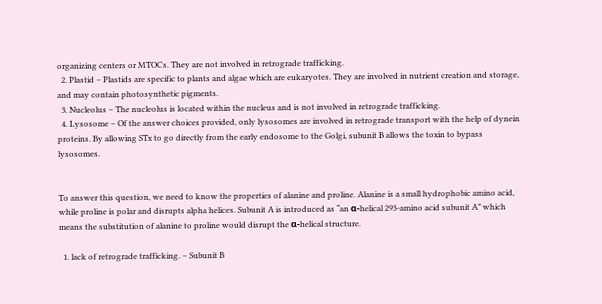organizing centers or MTOCs. They are not involved in retrograde trafficking.
  2. Plastid – Plastids are specific to plants and algae which are eukaryotes. They are involved in nutrient creation and storage, and may contain photosynthetic pigments.
  3. Nucleolus – The nucleolus is located within the nucleus and is not involved in retrograde trafficking.
  4. Lysosome – Of the answer choices provided, only lysosomes are involved in retrograde transport with the help of dynein proteins. By allowing STx to go directly from the early endosome to the Golgi, subunit B allows the toxin to bypass lysosomes.


To answer this question, we need to know the properties of alanine and proline. Alanine is a small hydrophobic amino acid, while proline is polar and disrupts alpha helices. Subunit A is introduced as “an α-helical 293-amino acid subunit A” which means the substitution of alanine to proline would disrupt the α-helical structure.

  1. lack of retrograde trafficking. – Subunit B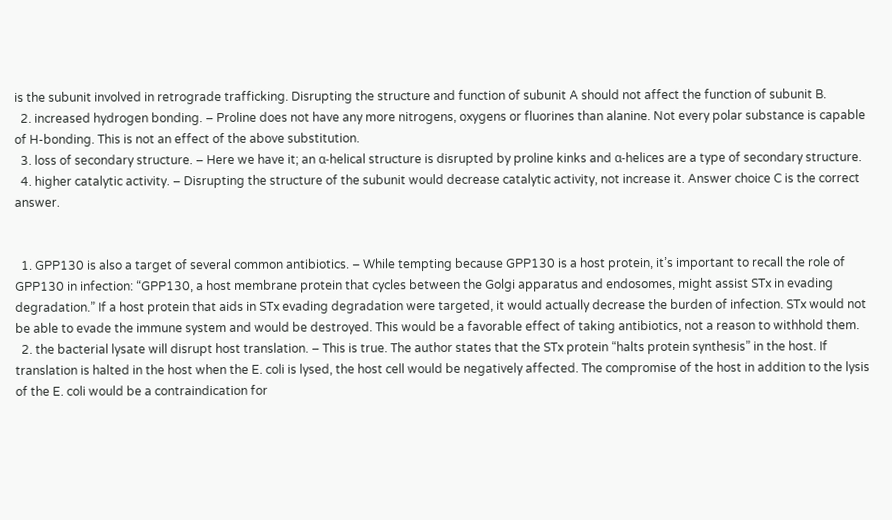is the subunit involved in retrograde trafficking. Disrupting the structure and function of subunit A should not affect the function of subunit B.
  2. increased hydrogen bonding. – Proline does not have any more nitrogens, oxygens or fluorines than alanine. Not every polar substance is capable of H-bonding. This is not an effect of the above substitution.
  3. loss of secondary structure. – Here we have it; an α-helical structure is disrupted by proline kinks and α-helices are a type of secondary structure.
  4. higher catalytic activity. – Disrupting the structure of the subunit would decrease catalytic activity, not increase it. Answer choice C is the correct answer.


  1. GPP130 is also a target of several common antibiotics. – While tempting because GPP130 is a host protein, it’s important to recall the role of GPP130 in infection: “GPP130, a host membrane protein that cycles between the Golgi apparatus and endosomes, might assist STx in evading degradation.” If a host protein that aids in STx evading degradation were targeted, it would actually decrease the burden of infection. STx would not be able to evade the immune system and would be destroyed. This would be a favorable effect of taking antibiotics, not a reason to withhold them.
  2. the bacterial lysate will disrupt host translation. – This is true. The author states that the STx protein “halts protein synthesis” in the host. If translation is halted in the host when the E. coli is lysed, the host cell would be negatively affected. The compromise of the host in addition to the lysis of the E. coli would be a contraindication for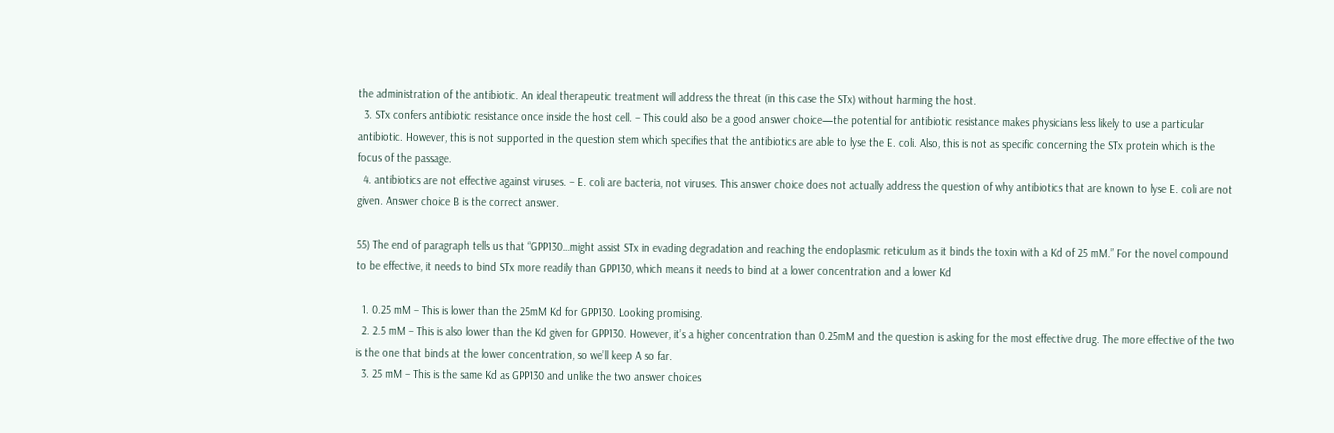the administration of the antibiotic. An ideal therapeutic treatment will address the threat (in this case the STx) without harming the host.
  3. STx confers antibiotic resistance once inside the host cell. – This could also be a good answer choice—the potential for antibiotic resistance makes physicians less likely to use a particular antibiotic. However, this is not supported in the question stem which specifies that the antibiotics are able to lyse the E. coli. Also, this is not as specific concerning the STx protein which is the focus of the passage.
  4. antibiotics are not effective against viruses. – E. coli are bacteria, not viruses. This answer choice does not actually address the question of why antibiotics that are known to lyse E. coli are not given. Answer choice B is the correct answer.

55) The end of paragraph tells us that “GPP130…might assist STx in evading degradation and reaching the endoplasmic reticulum as it binds the toxin with a Kd of 25 mM.” For the novel compound to be effective, it needs to bind STx more readily than GPP130, which means it needs to bind at a lower concentration and a lower Kd

  1. 0.25 mM – This is lower than the 25mM Kd for GPP130. Looking promising.
  2. 2.5 mM – This is also lower than the Kd given for GPP130. However, it’s a higher concentration than 0.25mM and the question is asking for the most effective drug. The more effective of the two is the one that binds at the lower concentration, so we’ll keep A so far.
  3. 25 mM – This is the same Kd as GPP130 and unlike the two answer choices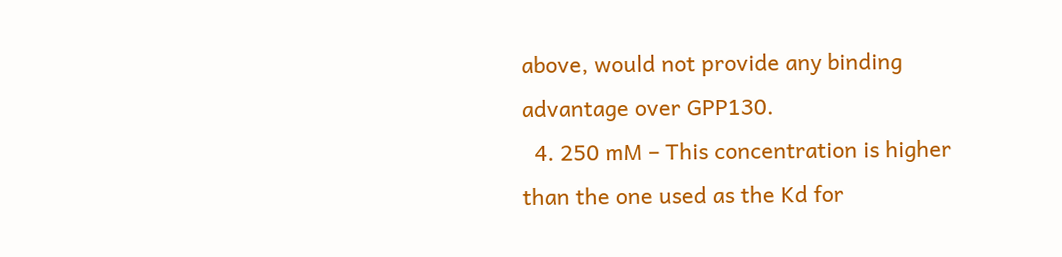above, would not provide any binding advantage over GPP130.
  4. 250 mM – This concentration is higher than the one used as the Kd for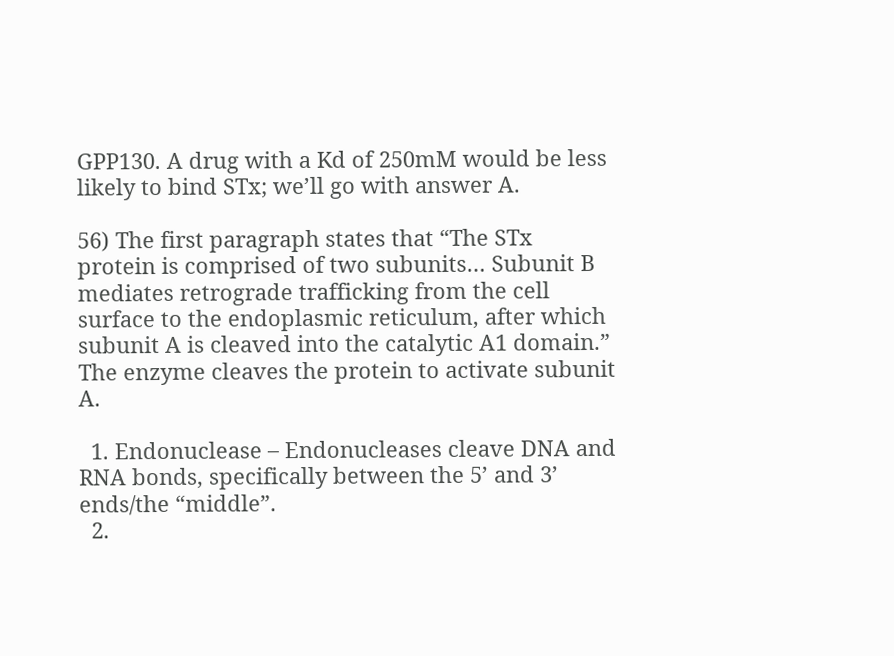GPP130. A drug with a Kd of 250mM would be less likely to bind STx; we’ll go with answer A.

56) The first paragraph states that “The STx protein is comprised of two subunits… Subunit B mediates retrograde trafficking from the cell surface to the endoplasmic reticulum, after which subunit A is cleaved into the catalytic A1 domain.” The enzyme cleaves the protein to activate subunit A.

  1. Endonuclease – Endonucleases cleave DNA and RNA bonds, specifically between the 5’ and 3’ ends/the “middle”.
  2.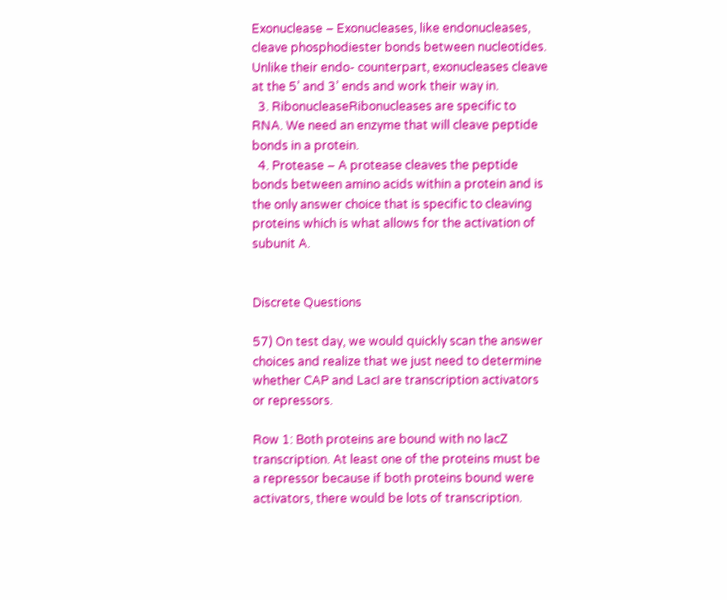Exonuclease – Exonucleases, like endonucleases, cleave phosphodiester bonds between nucleotides. Unlike their endo- counterpart, exonucleases cleave at the 5’ and 3’ ends and work their way in.
  3. RibonucleaseRibonucleases are specific to RNA. We need an enzyme that will cleave peptide bonds in a protein.
  4. Protease – A protease cleaves the peptide bonds between amino acids within a protein and is the only answer choice that is specific to cleaving proteins which is what allows for the activation of subunit A.


Discrete Questions

57) On test day, we would quickly scan the answer choices and realize that we just need to determine whether CAP and LacI are transcription activators or repressors.

Row 1: Both proteins are bound with no lacZ transcription. At least one of the proteins must be a repressor because if both proteins bound were activators, there would be lots of transcription.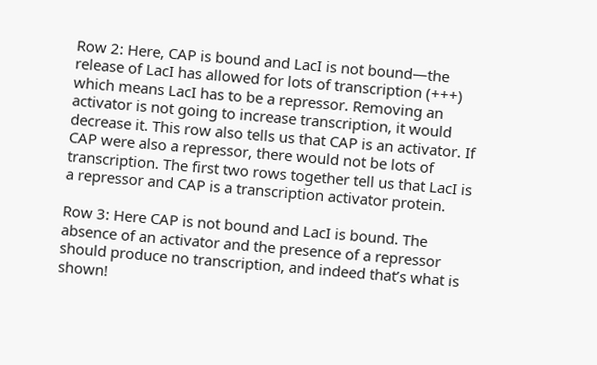Row 2: Here, CAP is bound and LacI is not bound—the release of LacI has allowed for lots of transcription (+++) which means LacI has to be a repressor. Removing an activator is not going to increase transcription, it would decrease it. This row also tells us that CAP is an activator. If CAP were also a repressor, there would not be lots of transcription. The first two rows together tell us that LacI is a repressor and CAP is a transcription activator protein.

Row 3: Here CAP is not bound and LacI is bound. The absence of an activator and the presence of a repressor should produce no transcription, and indeed that’s what is shown!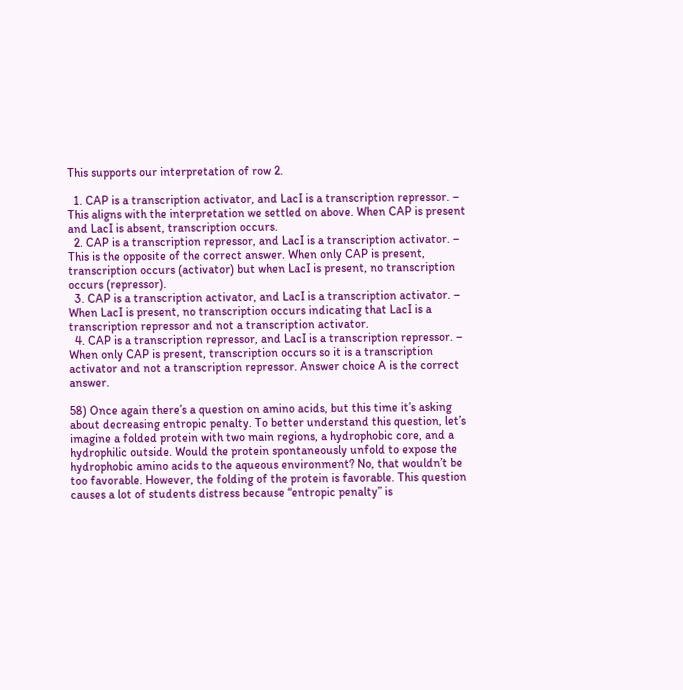This supports our interpretation of row 2.

  1. CAP is a transcription activator, and LacI is a transcription repressor. – This aligns with the interpretation we settled on above. When CAP is present and LacI is absent, transcription occurs.
  2. CAP is a transcription repressor, and LacI is a transcription activator. – This is the opposite of the correct answer. When only CAP is present, transcription occurs (activator) but when LacI is present, no transcription occurs (repressor).
  3. CAP is a transcription activator, and LacI is a transcription activator. – When LacI is present, no transcription occurs indicating that LacI is a transcription repressor and not a transcription activator.
  4. CAP is a transcription repressor, and LacI is a transcription repressor. – When only CAP is present, transcription occurs so it is a transcription activator and not a transcription repressor. Answer choice A is the correct answer.

58) Once again there’s a question on amino acids, but this time it’s asking about decreasing entropic penalty. To better understand this question, let’s imagine a folded protein with two main regions, a hydrophobic core, and a hydrophilic outside. Would the protein spontaneously unfold to expose the hydrophobic amino acids to the aqueous environment? No, that wouldn’t be too favorable. However, the folding of the protein is favorable. This question causes a lot of students distress because “entropic penalty” is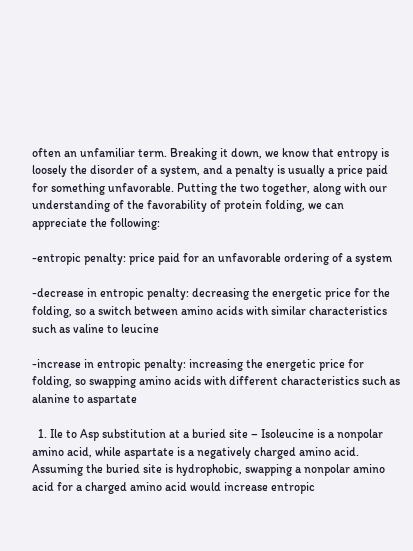often an unfamiliar term. Breaking it down, we know that entropy is loosely the disorder of a system, and a penalty is usually a price paid for something unfavorable. Putting the two together, along with our understanding of the favorability of protein folding, we can appreciate the following:

-entropic penalty: price paid for an unfavorable ordering of a system

-decrease in entropic penalty: decreasing the energetic price for the folding, so a switch between amino acids with similar characteristics such as valine to leucine

-increase in entropic penalty: increasing the energetic price for folding, so swapping amino acids with different characteristics such as alanine to aspartate

  1. Ile to Asp substitution at a buried site – Isoleucine is a nonpolar amino acid, while aspartate is a negatively charged amino acid. Assuming the buried site is hydrophobic, swapping a nonpolar amino acid for a charged amino acid would increase entropic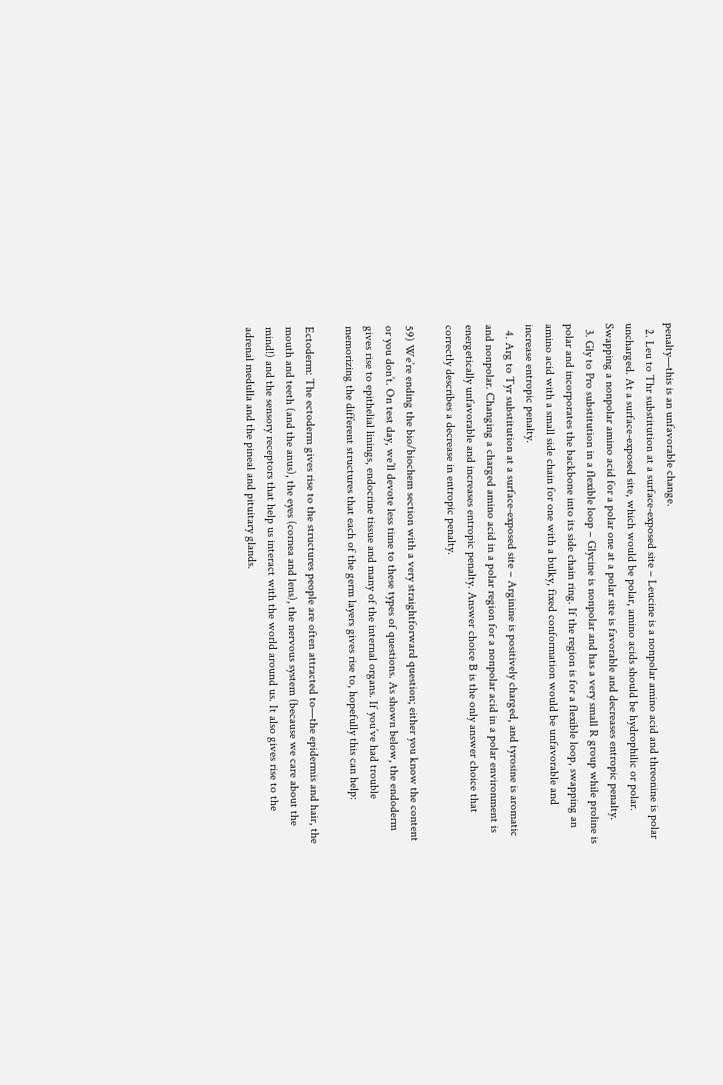penalty—this is an unfavorable change.
  2. Leu to Thr substitution at a surface-exposed site – Leucine is a nonpolar amino acid and threonine is polar uncharged. At a surface-exposed site, which would be polar, amino acids should be hydrophilic or polar. Swapping a nonpolar amino acid for a polar one at a polar site is favorable and decreases entropic penalty.
  3. Gly to Pro substitution in a flexible loop – Glycine is nonpolar and has a very small R group while proline is polar and incorporates the backbone into its side chain ring. If the region is for a flexible loop, swapping an amino acid with a small side chain for one with a bulky, fixed conformation would be unfavorable and increase entropic penalty.
  4. Arg to Tyr substitution at a surface-exposed site – Arginine is positively charged, and tyrosine is aromatic and nonpolar. Changing a charged amino acid in a polar region for a nonpolar acid in a polar environment is energetically unfavorable and increases entropic penalty. Answer choice B is the only answer choice that correctly describes a decrease in entropic penalty.

59) We’re ending the bio/biochem section with a very straightforward question; either you know the content or you don’t. On test day, we’ll devote less time to these types of questions. As shown below, the endoderm gives rise to epithelial linings, endocrine tissue and many of the internal organs. If you’ve had trouble memorizing the different structures that each of the germ layers gives rise to, hopefully this can help:

Ectoderm: The ectoderm gives rise to the structures people are often attracted to—the epidermis and hair, the mouth and teeth (and the anus), the eyes (cornea and lens), the nervous system (because we care about the mind!) and the sensory receptors that help us interact with the world around us. It also gives rise to the adrenal medulla and the pineal and pituitary glands.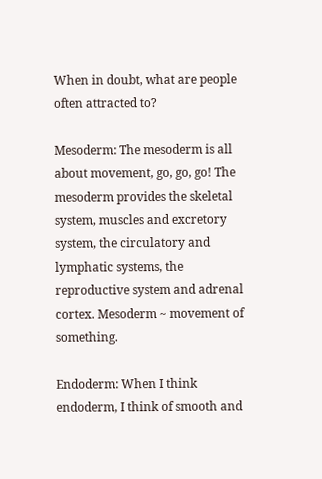When in doubt, what are people often attracted to?

Mesoderm: The mesoderm is all about movement, go, go, go! The mesoderm provides the skeletal system, muscles and excretory system, the circulatory and lymphatic systems, the reproductive system and adrenal cortex. Mesoderm ~ movement of something.

Endoderm: When I think endoderm, I think of smooth and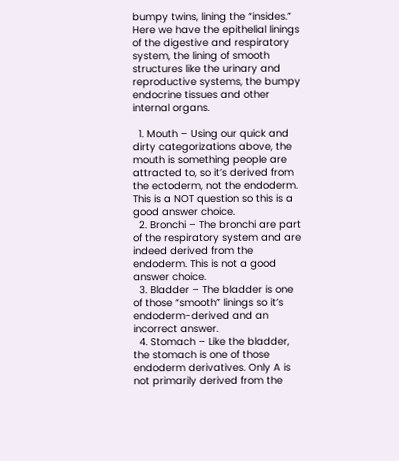bumpy twins, lining the “insides.” Here we have the epithelial linings of the digestive and respiratory system, the lining of smooth structures like the urinary and reproductive systems, the bumpy endocrine tissues and other internal organs.

  1. Mouth – Using our quick and dirty categorizations above, the mouth is something people are attracted to, so it’s derived from the ectoderm, not the endoderm. This is a NOT question so this is a good answer choice.
  2. Bronchi – The bronchi are part of the respiratory system and are indeed derived from the endoderm. This is not a good answer choice.
  3. Bladder – The bladder is one of those “smooth” linings so it’s endoderm-derived and an incorrect answer.
  4. Stomach – Like the bladder, the stomach is one of those endoderm derivatives. Only A is not primarily derived from the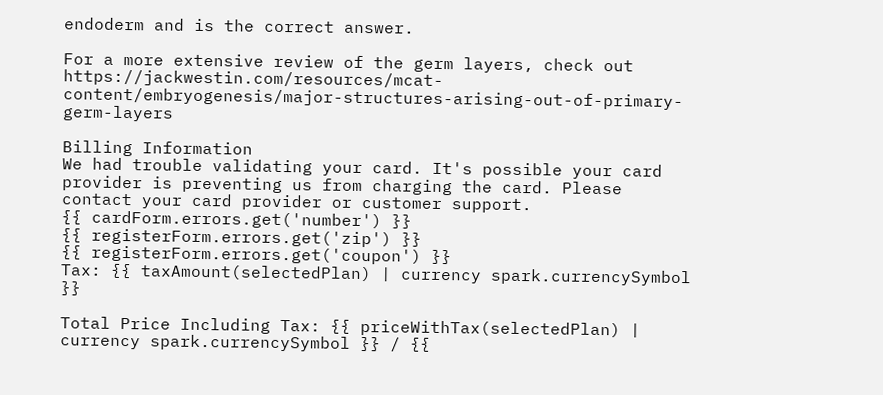endoderm and is the correct answer.

For a more extensive review of the germ layers, check out https://jackwestin.com/resources/mcat-content/embryogenesis/major-structures-arising-out-of-primary-germ-layers

Billing Information
We had trouble validating your card. It's possible your card provider is preventing us from charging the card. Please contact your card provider or customer support.
{{ cardForm.errors.get('number') }}
{{ registerForm.errors.get('zip') }}
{{ registerForm.errors.get('coupon') }}
Tax: {{ taxAmount(selectedPlan) | currency spark.currencySymbol }}

Total Price Including Tax: {{ priceWithTax(selectedPlan) | currency spark.currencySymbol }} / {{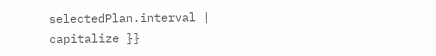selectedPlan.interval | capitalize }}